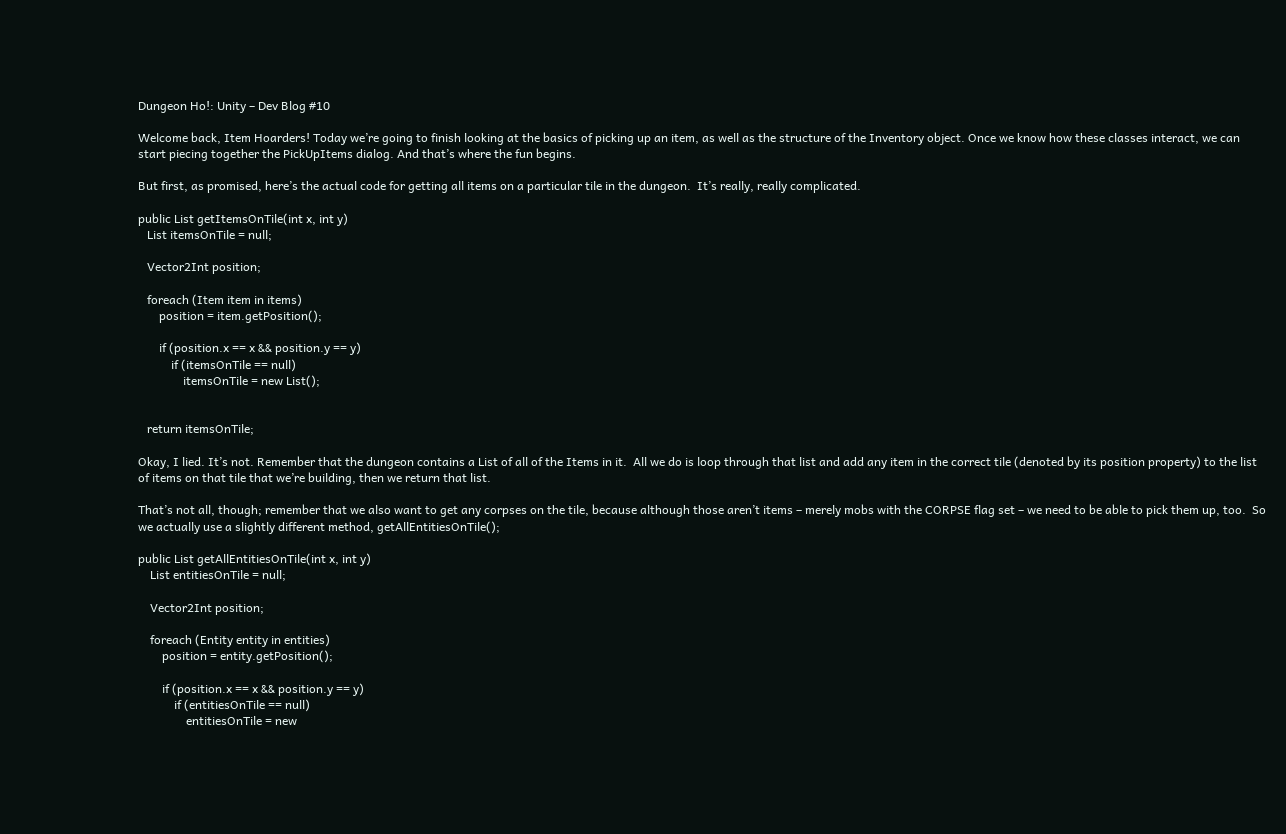Dungeon Ho!: Unity – Dev Blog #10

Welcome back, Item Hoarders! Today we’re going to finish looking at the basics of picking up an item, as well as the structure of the Inventory object. Once we know how these classes interact, we can start piecing together the PickUpItems dialog. And that’s where the fun begins.

But first, as promised, here’s the actual code for getting all items on a particular tile in the dungeon.  It’s really, really complicated.

public List getItemsOnTile(int x, int y)
   List itemsOnTile = null;

   Vector2Int position;

   foreach (Item item in items)
       position = item.getPosition();

       if (position.x == x && position.y == y)
           if (itemsOnTile == null)
               itemsOnTile = new List();


   return itemsOnTile;

Okay, I lied. It’s not. Remember that the dungeon contains a List of all of the Items in it.  All we do is loop through that list and add any item in the correct tile (denoted by its position property) to the list of items on that tile that we’re building, then we return that list.

That’s not all, though; remember that we also want to get any corpses on the tile, because although those aren’t items – merely mobs with the CORPSE flag set – we need to be able to pick them up, too.  So we actually use a slightly different method, getAllEntitiesOnTile();

public List getAllEntitiesOnTile(int x, int y)
    List entitiesOnTile = null;

    Vector2Int position;

    foreach (Entity entity in entities)
        position = entity.getPosition();

        if (position.x == x && position.y == y)
            if (entitiesOnTile == null)
                entitiesOnTile = new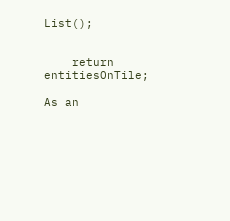List();


    return entitiesOnTile;

As an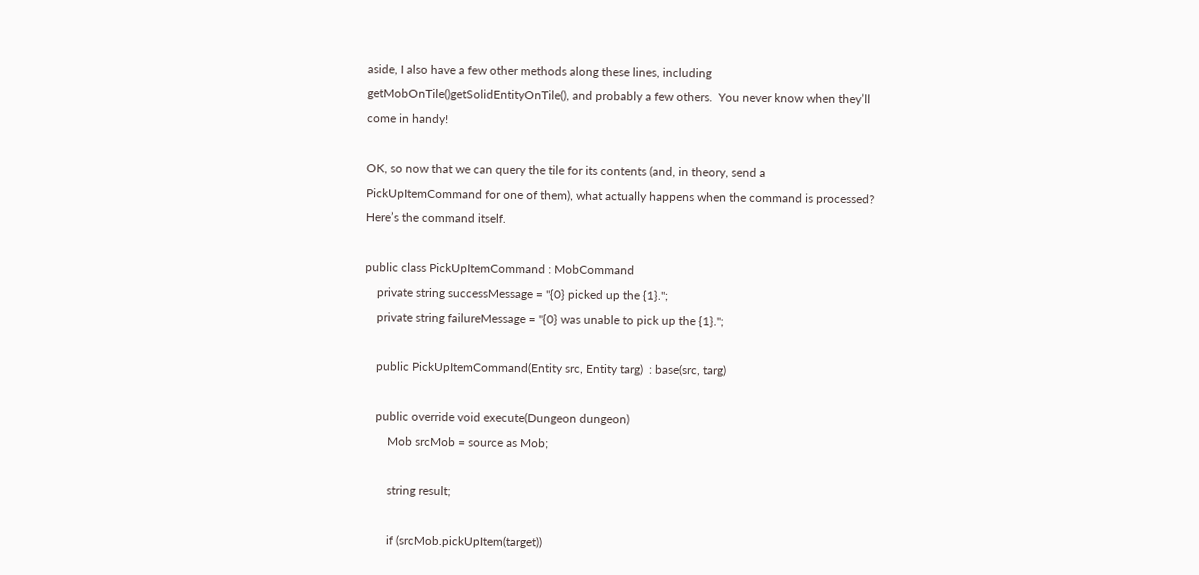aside, I also have a few other methods along these lines, including getMobOnTile()getSolidEntityOnTile(), and probably a few others.  You never know when they’ll come in handy!

OK, so now that we can query the tile for its contents (and, in theory, send a PickUpItemCommand for one of them), what actually happens when the command is processed?  Here’s the command itself.

public class PickUpItemCommand : MobCommand
    private string successMessage = "{0} picked up the {1}.";
    private string failureMessage = "{0} was unable to pick up the {1}.";

    public PickUpItemCommand(Entity src, Entity targ)  : base(src, targ)

    public override void execute(Dungeon dungeon)
        Mob srcMob = source as Mob;

        string result;

        if (srcMob.pickUpItem(target))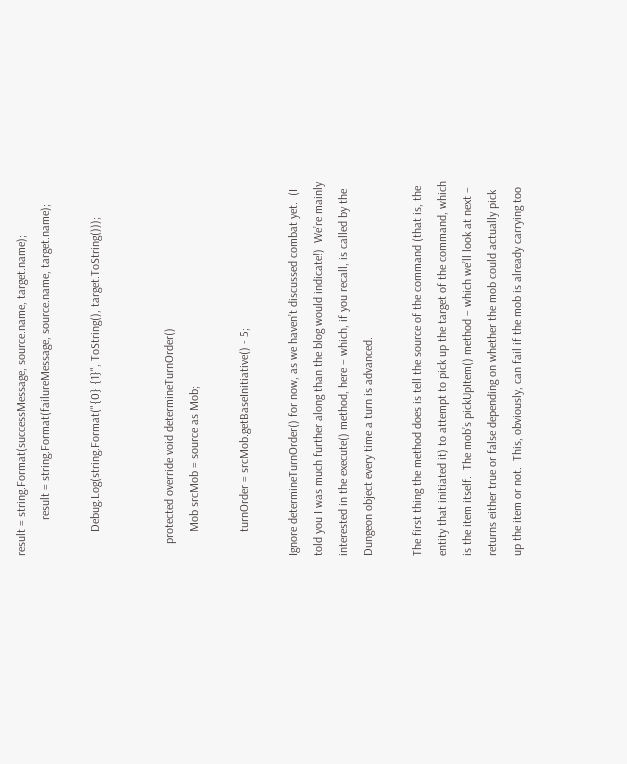result = string.Format(successMessage, source.name, target.name);
            result = string.Format(failureMessage, source.name, target.name);

        Debug.Log(string.Format("{0} {1}", ToString(), target.ToString()));


    protected override void determineTurnOrder()
        Mob srcMob = source as Mob;

        turnOrder = srcMob.getBaseInitiative() - 5;

Ignore determineTurnOrder() for now, as we haven’t discussed combat yet.  (I told you I was much further along than the blog would indicate!)  We’re mainly interested in the execute() method, here – which, if you recall, is called by the Dungeon object every time a turn is advanced.

The first thing the method does is tell the source of the command (that is, the entity that initiated it) to attempt to pick up the target of the command, which is the item itself.  The mob’s pickUpItem() method – which we’ll look at next – returns either true or false depending on whether the mob could actually pick up the item or not.  This, obviously, can fail if the mob is already carrying too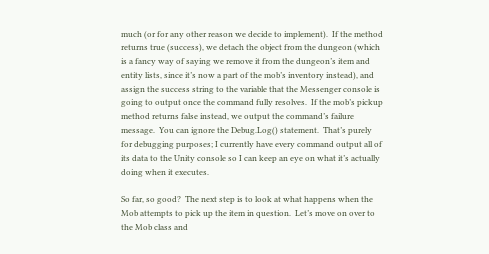much (or for any other reason we decide to implement).  If the method returns true (success), we detach the object from the dungeon (which is a fancy way of saying we remove it from the dungeon’s item and entity lists, since it’s now a part of the mob’s inventory instead), and assign the success string to the variable that the Messenger console is going to output once the command fully resolves.  If the mob’s pickup method returns false instead, we output the command’s failure message.  You can ignore the Debug.Log() statement.  That’s purely for debugging purposes; I currently have every command output all of its data to the Unity console so I can keep an eye on what it’s actually doing when it executes.

So far, so good?  The next step is to look at what happens when the Mob attempts to pick up the item in question.  Let’s move on over to the Mob class and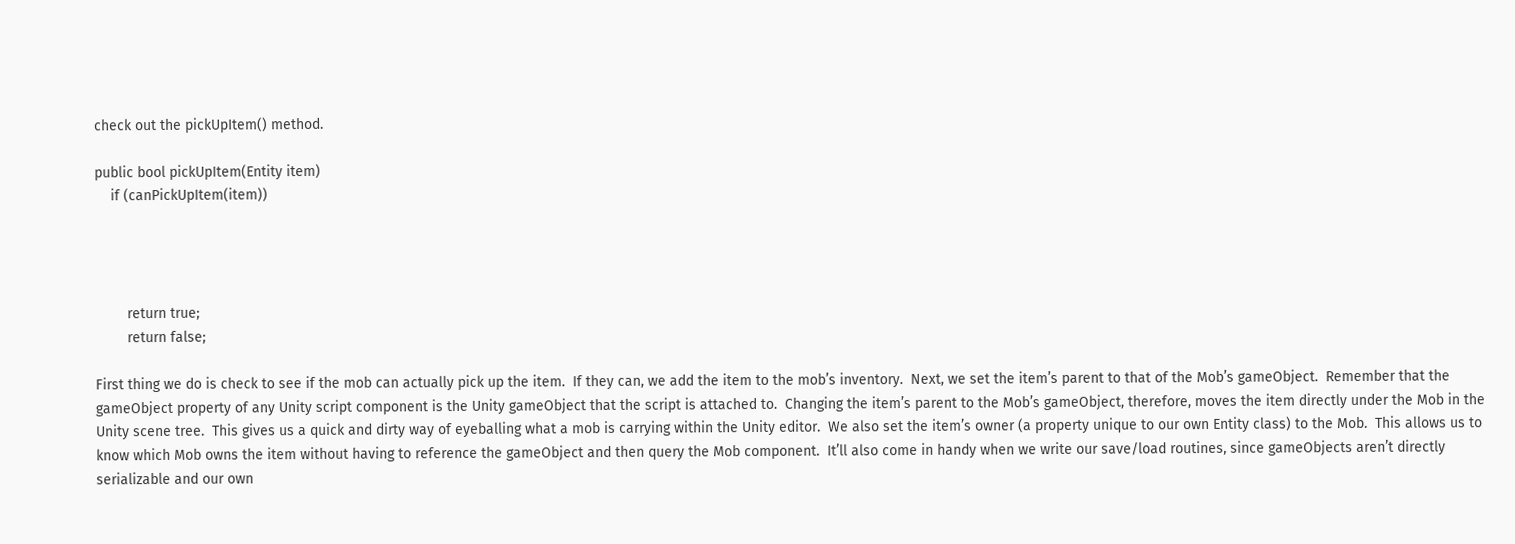check out the pickUpItem() method.

public bool pickUpItem(Entity item)
    if (canPickUpItem(item))




        return true;
        return false;

First thing we do is check to see if the mob can actually pick up the item.  If they can, we add the item to the mob’s inventory.  Next, we set the item’s parent to that of the Mob’s gameObject.  Remember that the gameObject property of any Unity script component is the Unity gameObject that the script is attached to.  Changing the item’s parent to the Mob’s gameObject, therefore, moves the item directly under the Mob in the Unity scene tree.  This gives us a quick and dirty way of eyeballing what a mob is carrying within the Unity editor.  We also set the item’s owner (a property unique to our own Entity class) to the Mob.  This allows us to know which Mob owns the item without having to reference the gameObject and then query the Mob component.  It’ll also come in handy when we write our save/load routines, since gameObjects aren’t directly serializable and our own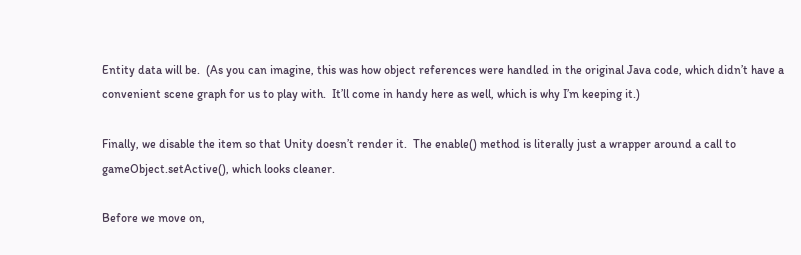Entity data will be.  (As you can imagine, this was how object references were handled in the original Java code, which didn’t have a convenient scene graph for us to play with.  It’ll come in handy here as well, which is why I’m keeping it.)

Finally, we disable the item so that Unity doesn’t render it.  The enable() method is literally just a wrapper around a call to gameObject.setActive(), which looks cleaner.

Before we move on,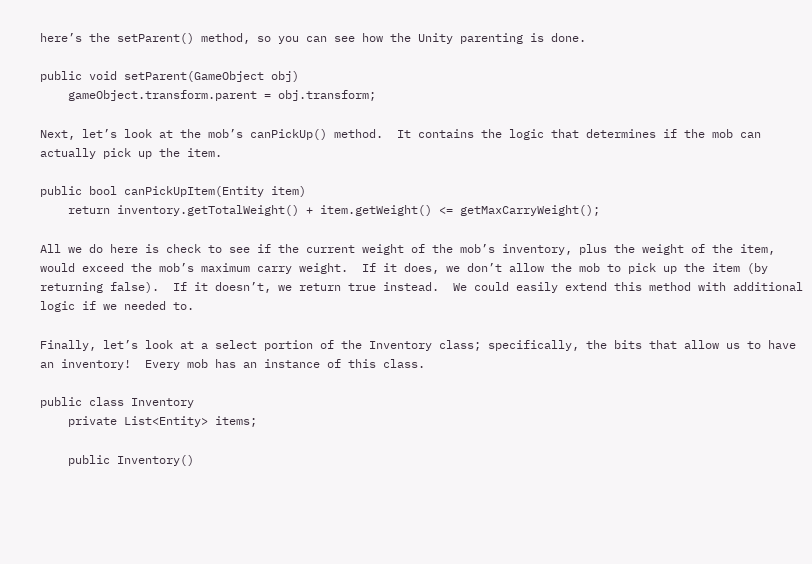here’s the setParent() method, so you can see how the Unity parenting is done.

public void setParent(GameObject obj)
    gameObject.transform.parent = obj.transform;

Next, let’s look at the mob’s canPickUp() method.  It contains the logic that determines if the mob can actually pick up the item.

public bool canPickUpItem(Entity item)
    return inventory.getTotalWeight() + item.getWeight() <= getMaxCarryWeight();

All we do here is check to see if the current weight of the mob’s inventory, plus the weight of the item, would exceed the mob’s maximum carry weight.  If it does, we don’t allow the mob to pick up the item (by returning false).  If it doesn’t, we return true instead.  We could easily extend this method with additional logic if we needed to.

Finally, let’s look at a select portion of the Inventory class; specifically, the bits that allow us to have an inventory!  Every mob has an instance of this class.

public class Inventory
    private List<Entity> items;

    public Inventory()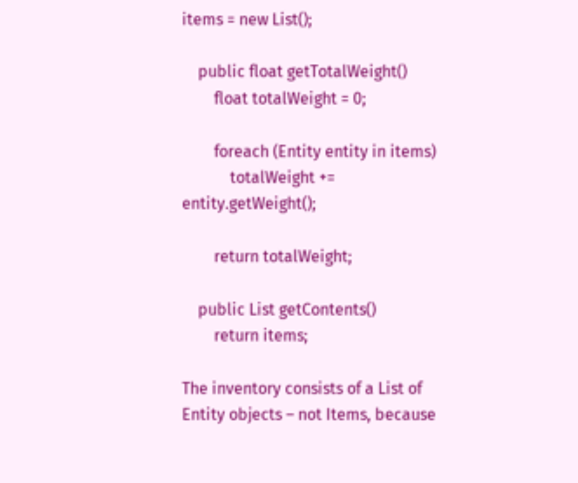items = new List();

    public float getTotalWeight()
        float totalWeight = 0;

        foreach (Entity entity in items)
            totalWeight += entity.getWeight();

        return totalWeight;

    public List getContents()
        return items;

The inventory consists of a List of Entity objects – not Items, because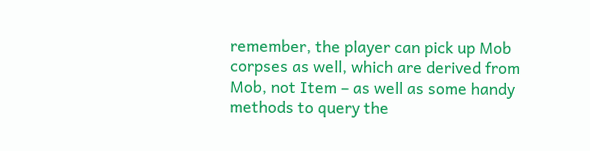remember, the player can pick up Mob corpses as well, which are derived from Mob, not Item – as well as some handy methods to query the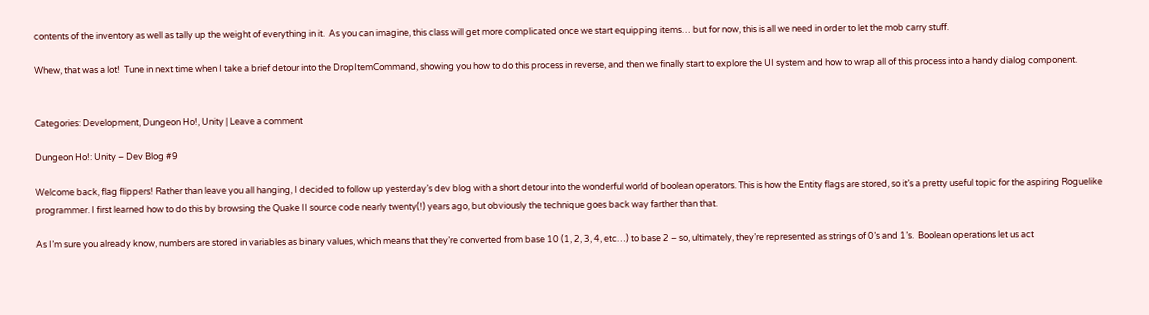contents of the inventory as well as tally up the weight of everything in it.  As you can imagine, this class will get more complicated once we start equipping items… but for now, this is all we need in order to let the mob carry stuff.

Whew, that was a lot!  Tune in next time when I take a brief detour into the DropItemCommand, showing you how to do this process in reverse, and then we finally start to explore the UI system and how to wrap all of this process into a handy dialog component.


Categories: Development, Dungeon Ho!, Unity | Leave a comment

Dungeon Ho!: Unity – Dev Blog #9

Welcome back, flag flippers! Rather than leave you all hanging, I decided to follow up yesterday’s dev blog with a short detour into the wonderful world of boolean operators. This is how the Entity flags are stored, so it’s a pretty useful topic for the aspiring Roguelike programmer. I first learned how to do this by browsing the Quake II source code nearly twenty(!) years ago, but obviously the technique goes back way farther than that.

As I’m sure you already know, numbers are stored in variables as binary values, which means that they’re converted from base 10 (1, 2, 3, 4, etc…) to base 2 – so, ultimately, they’re represented as strings of 0’s and 1’s.  Boolean operations let us act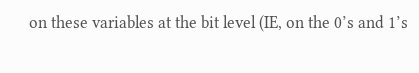on these variables at the bit level (IE, on the 0’s and 1’s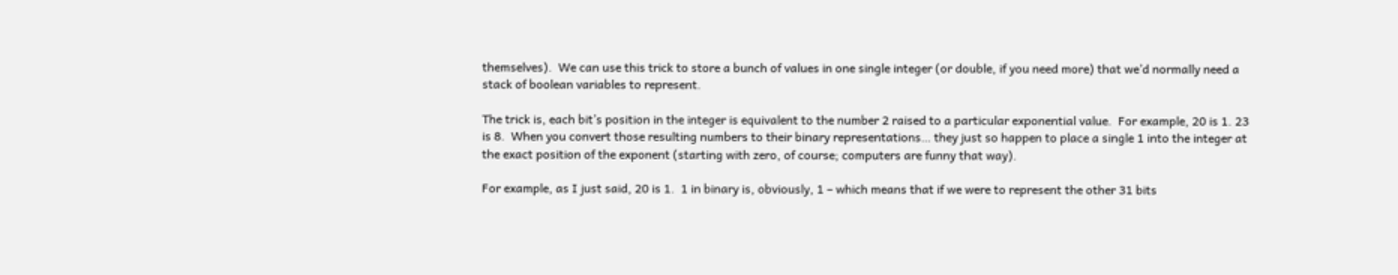themselves).  We can use this trick to store a bunch of values in one single integer (or double, if you need more) that we’d normally need a stack of boolean variables to represent.

The trick is, each bit’s position in the integer is equivalent to the number 2 raised to a particular exponential value.  For example, 20 is 1. 23 is 8.  When you convert those resulting numbers to their binary representations… they just so happen to place a single 1 into the integer at the exact position of the exponent (starting with zero, of course; computers are funny that way).

For example, as I just said, 20 is 1.  1 in binary is, obviously, 1 – which means that if we were to represent the other 31 bits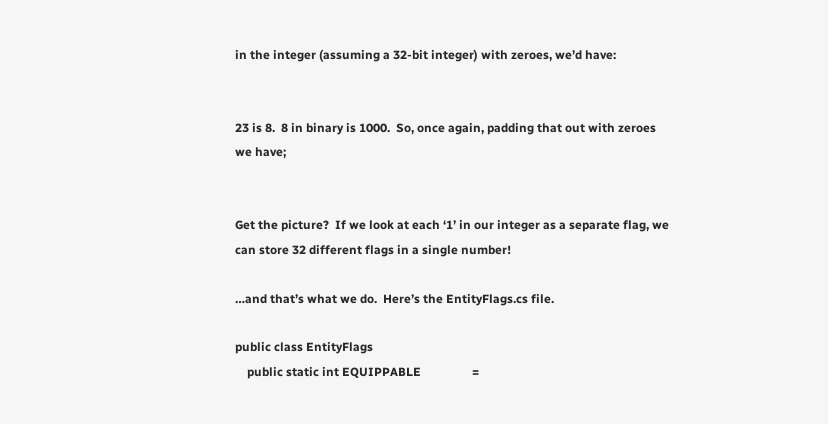in the integer (assuming a 32-bit integer) with zeroes, we’d have:


23 is 8.  8 in binary is 1000.  So, once again, padding that out with zeroes we have;


Get the picture?  If we look at each ‘1’ in our integer as a separate flag, we can store 32 different flags in a single number!

…and that’s what we do.  Here’s the EntityFlags.cs file.

public class EntityFlags
    public static int EQUIPPABLE                 =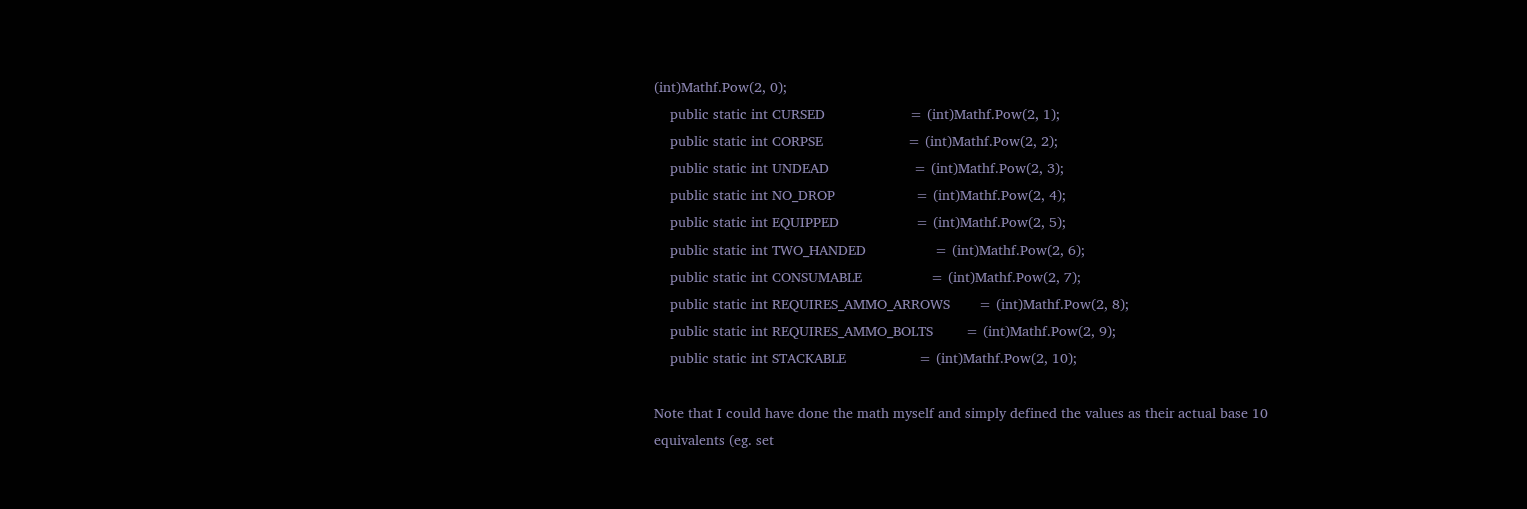(int)Mathf.Pow(2, 0);
    public static int CURSED                     = (int)Mathf.Pow(2, 1);
    public static int CORPSE                     = (int)Mathf.Pow(2, 2);
    public static int UNDEAD                     = (int)Mathf.Pow(2, 3);
    public static int NO_DROP                    = (int)Mathf.Pow(2, 4);
    public static int EQUIPPED                   = (int)Mathf.Pow(2, 5);
    public static int TWO_HANDED                 = (int)Mathf.Pow(2, 6);
    public static int CONSUMABLE                 = (int)Mathf.Pow(2, 7);
    public static int REQUIRES_AMMO_ARROWS       = (int)Mathf.Pow(2, 8);
    public static int REQUIRES_AMMO_BOLTS        = (int)Mathf.Pow(2, 9);
    public static int STACKABLE                  = (int)Mathf.Pow(2, 10);

Note that I could have done the math myself and simply defined the values as their actual base 10 equivalents (eg. set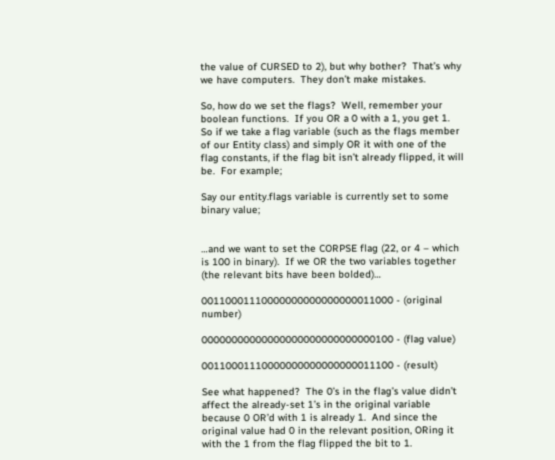the value of CURSED to 2), but why bother?  That’s why we have computers.  They don’t make mistakes.

So, how do we set the flags?  Well, remember your boolean functions.  If you OR a 0 with a 1, you get 1.  So if we take a flag variable (such as the flags member of our Entity class) and simply OR it with one of the flag constants, if the flag bit isn’t already flipped, it will be.  For example;

Say our entity.flags variable is currently set to some binary value;


…and we want to set the CORPSE flag (22, or 4 – which is 100 in binary).  If we OR the two variables together (the relevant bits have been bolded)…

00110001110000000000000000011000 - (original number)

00000000000000000000000000000100 - (flag value)

00110001110000000000000000011100 - (result)

See what happened?  The 0’s in the flag’s value didn’t affect the already-set 1’s in the original variable because 0 OR’d with 1 is already 1.  And since the original value had 0 in the relevant position, ORing it with the 1 from the flag flipped the bit to 1.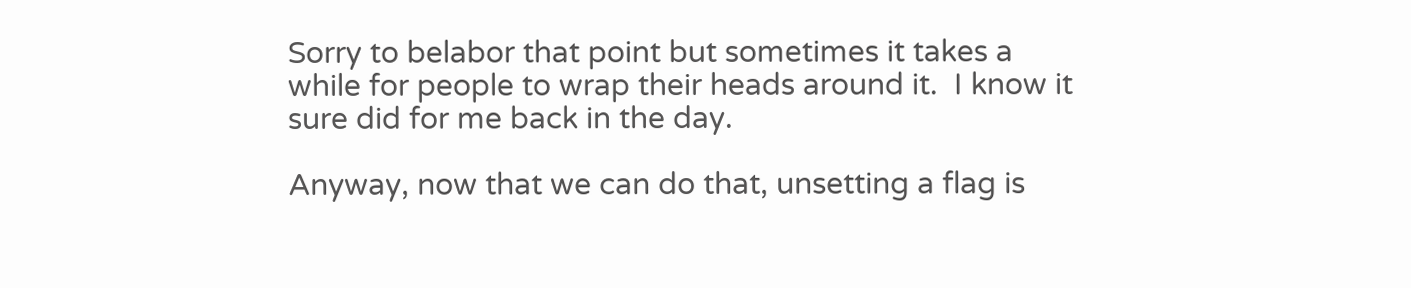Sorry to belabor that point but sometimes it takes a while for people to wrap their heads around it.  I know it sure did for me back in the day.

Anyway, now that we can do that, unsetting a flag is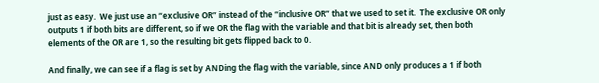just as easy.  We just use an “exclusive OR” instead of the “inclusive OR” that we used to set it.  The exclusive OR only outputs 1 if both bits are different, so if we OR the flag with the variable and that bit is already set, then both elements of the OR are 1, so the resulting bit gets flipped back to 0.

And finally, we can see if a flag is set by ANDing the flag with the variable, since AND only produces a 1 if both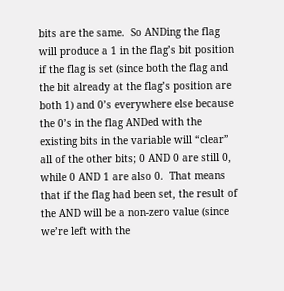bits are the same.  So ANDing the flag will produce a 1 in the flag’s bit position if the flag is set (since both the flag and the bit already at the flag’s position are both 1) and 0’s everywhere else because the 0’s in the flag ANDed with the existing bits in the variable will “clear” all of the other bits; 0 AND 0 are still 0, while 0 AND 1 are also 0.  That means that if the flag had been set, the result of the AND will be a non-zero value (since we’re left with the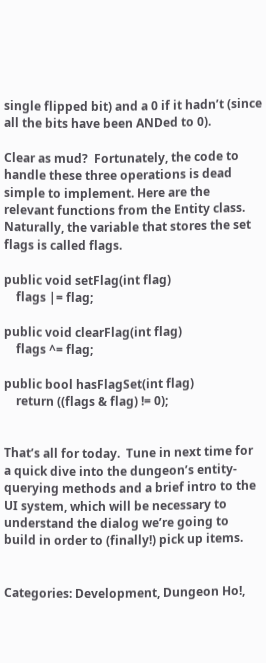single flipped bit) and a 0 if it hadn’t (since all the bits have been ANDed to 0).

Clear as mud?  Fortunately, the code to handle these three operations is dead simple to implement. Here are the relevant functions from the Entity class. Naturally, the variable that stores the set flags is called flags.

public void setFlag(int flag)
    flags |= flag;

public void clearFlag(int flag)
    flags ^= flag;

public bool hasFlagSet(int flag)
    return ((flags & flag) != 0);


That’s all for today.  Tune in next time for a quick dive into the dungeon’s entity-querying methods and a brief intro to the UI system, which will be necessary to understand the dialog we’re going to build in order to (finally!) pick up items.


Categories: Development, Dungeon Ho!,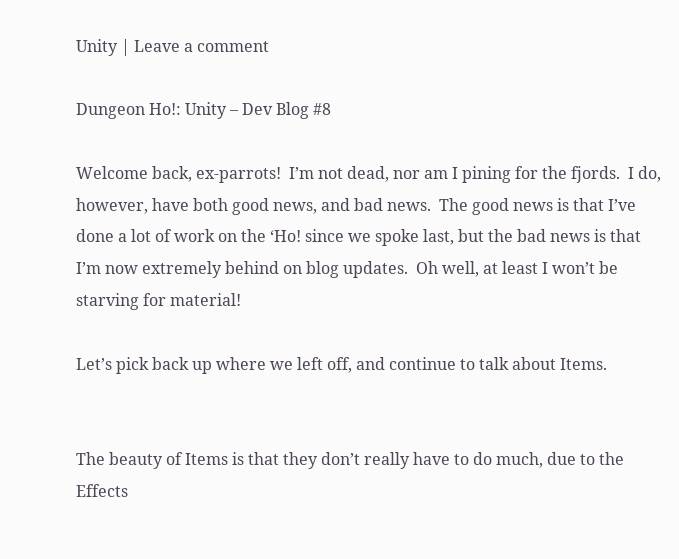Unity | Leave a comment

Dungeon Ho!: Unity – Dev Blog #8

Welcome back, ex-parrots!  I’m not dead, nor am I pining for the fjords.  I do, however, have both good news, and bad news.  The good news is that I’ve done a lot of work on the ‘Ho! since we spoke last, but the bad news is that I’m now extremely behind on blog updates.  Oh well, at least I won’t be starving for material!

Let’s pick back up where we left off, and continue to talk about Items.


The beauty of Items is that they don’t really have to do much, due to the Effects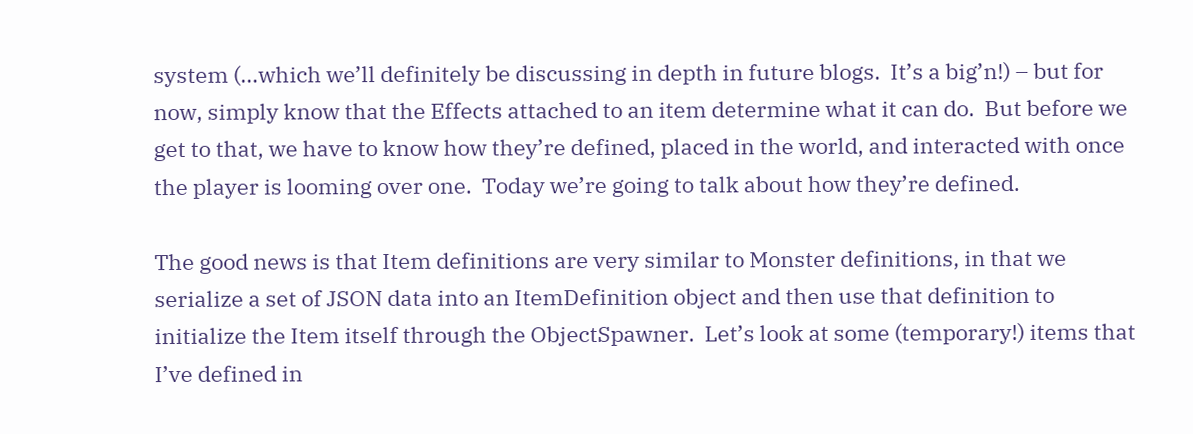system (…which we’ll definitely be discussing in depth in future blogs.  It’s a big’n!) – but for now, simply know that the Effects attached to an item determine what it can do.  But before we get to that, we have to know how they’re defined, placed in the world, and interacted with once the player is looming over one.  Today we’re going to talk about how they’re defined.

The good news is that Item definitions are very similar to Monster definitions, in that we serialize a set of JSON data into an ItemDefinition object and then use that definition to initialize the Item itself through the ObjectSpawner.  Let’s look at some (temporary!) items that I’ve defined in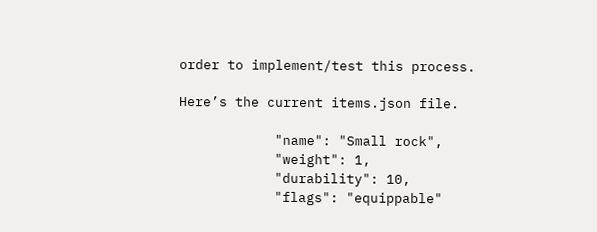order to implement/test this process.

Here’s the current items.json file.

            "name": "Small rock",
            "weight": 1,
            "durability": 10,
            "flags": "equippable"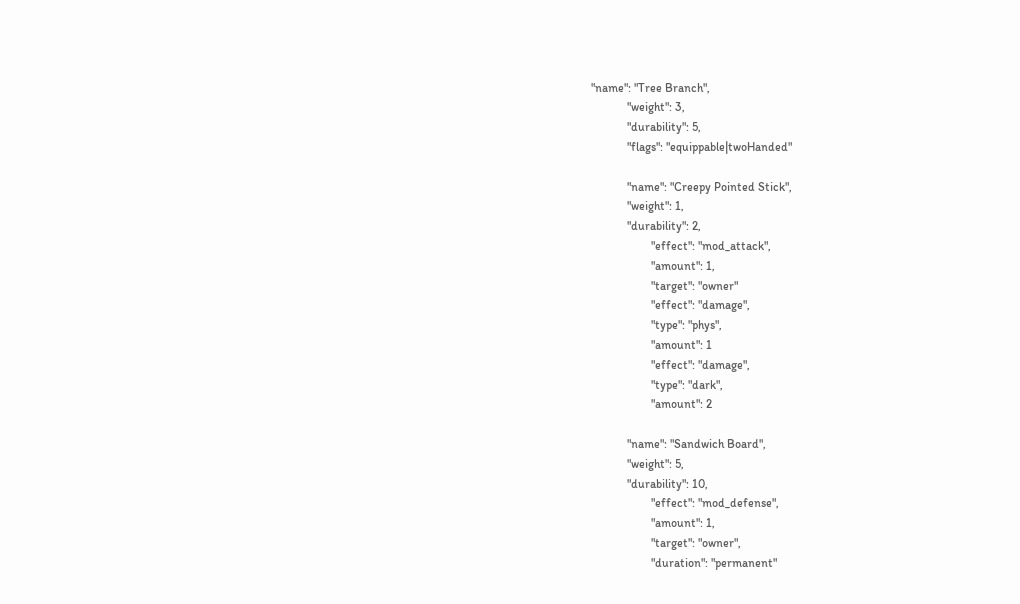"name": "Tree Branch",
            "weight": 3,
            "durability": 5,
            "flags": "equippable|twoHanded"

            "name": "Creepy Pointed Stick",
            "weight": 1,
            "durability": 2,
                    "effect": "mod_attack",
                    "amount": 1,
                    "target": "owner"
                    "effect": "damage",
                    "type": "phys",
                    "amount": 1
                    "effect": "damage",
                    "type": "dark",
                    "amount": 2

            "name": "Sandwich Board",
            "weight": 5,
            "durability": 10,
                    "effect": "mod_defense",
                    "amount": 1,
                    "target": "owner",
                    "duration": "permanent"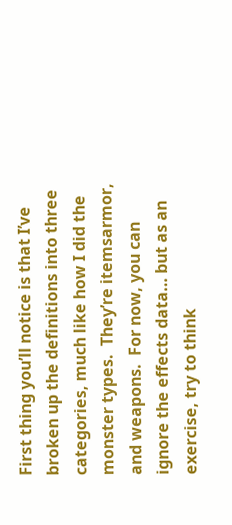First thing you’ll notice is that I’ve broken up the definitions into three categories, much like how I did the monster types.  They’re itemsarmor, and weapons.  For now, you can ignore the effects data… but as an exercise, try to think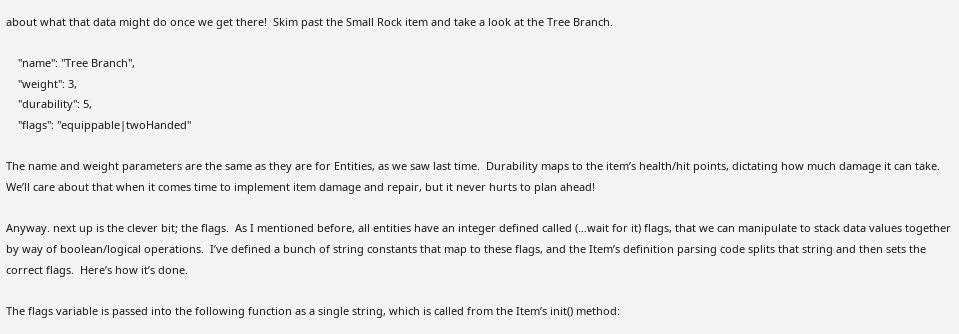about what that data might do once we get there!  Skim past the Small Rock item and take a look at the Tree Branch.

    "name": "Tree Branch",
    "weight": 3,
    "durability": 5,
    "flags": "equippable|twoHanded"

The name and weight parameters are the same as they are for Entities, as we saw last time.  Durability maps to the item’s health/hit points, dictating how much damage it can take.  We’ll care about that when it comes time to implement item damage and repair, but it never hurts to plan ahead!

Anyway. next up is the clever bit; the flags.  As I mentioned before, all entities have an integer defined called (…wait for it) flags, that we can manipulate to stack data values together by way of boolean/logical operations.  I’ve defined a bunch of string constants that map to these flags, and the Item’s definition parsing code splits that string and then sets the correct flags.  Here’s how it’s done.

The flags variable is passed into the following function as a single string, which is called from the Item’s init() method: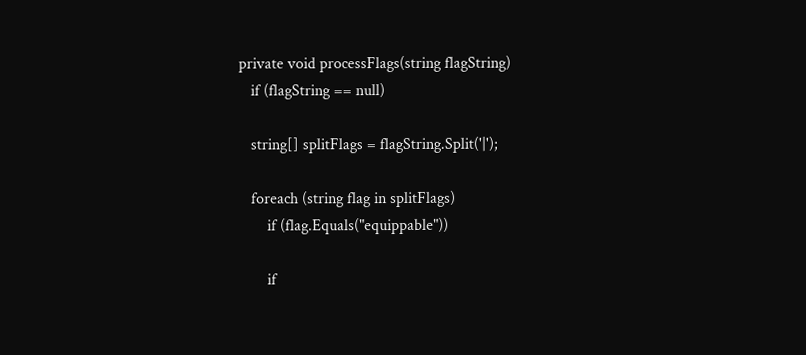private void processFlags(string flagString)
   if (flagString == null)

   string[] splitFlags = flagString.Split('|');

   foreach (string flag in splitFlags)
       if (flag.Equals("equippable"))

       if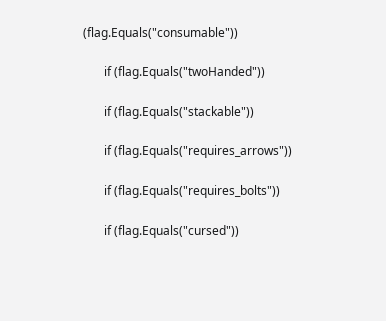(flag.Equals("consumable"))

       if (flag.Equals("twoHanded"))

       if (flag.Equals("stackable"))

       if (flag.Equals("requires_arrows"))

       if (flag.Equals("requires_bolts"))

       if (flag.Equals("cursed"))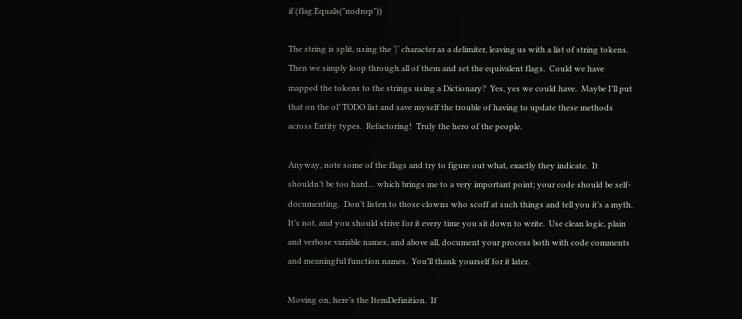if (flag.Equals("nodrop"))

The string is split, using the ‘|‘ character as a delimiter, leaving us with a list of string tokens.  Then we simply loop through all of them and set the equivalent flags.  Could we have mapped the tokens to the strings using a Dictionary?  Yes, yes we could have.  Maybe I’ll put that on the ol’ TODO list and save myself the trouble of having to update these methods across Entity types.  Refactoring!  Truly the hero of the people.

Anyway, note some of the flags and try to figure out what, exactly they indicate.  It shouldn’t be too hard… which brings me to a very important point; your code should be self-documenting.  Don’t listen to those clowns who scoff at such things and tell you it’s a myth.  It’s not, and you should strive for it every time you sit down to write.  Use clean logic, plain and verbose variable names, and above all, document your process both with code comments and meaningful function names.  You’ll thank yourself for it later.

Moving on, here’s the ItemDefinition.  If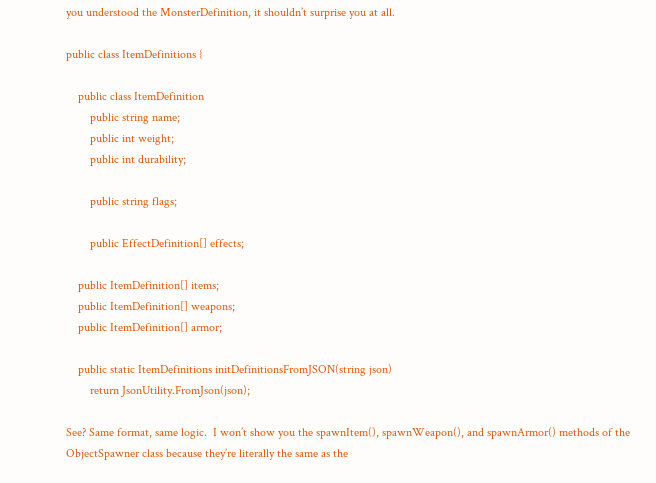you understood the MonsterDefinition, it shouldn’t surprise you at all.

public class ItemDefinitions {

    public class ItemDefinition
        public string name;
        public int weight;
        public int durability;

        public string flags;

        public EffectDefinition[] effects;

    public ItemDefinition[] items;
    public ItemDefinition[] weapons;
    public ItemDefinition[] armor;

    public static ItemDefinitions initDefinitionsFromJSON(string json)
        return JsonUtility.FromJson(json);

See? Same format, same logic.  I won’t show you the spawnItem(), spawnWeapon(), and spawnArmor() methods of the ObjectSpawner class because they’re literally the same as the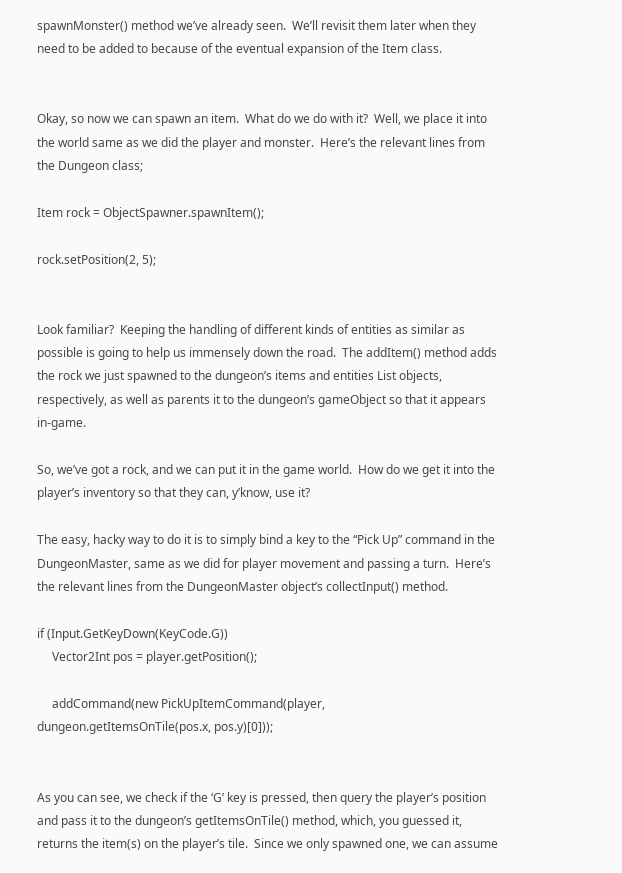spawnMonster() method we’ve already seen.  We’ll revisit them later when they need to be added to because of the eventual expansion of the Item class.


Okay, so now we can spawn an item.  What do we do with it?  Well, we place it into the world same as we did the player and monster.  Here’s the relevant lines from the Dungeon class;

Item rock = ObjectSpawner.spawnItem();

rock.setPosition(2, 5);


Look familiar?  Keeping the handling of different kinds of entities as similar as possible is going to help us immensely down the road.  The addItem() method adds the rock we just spawned to the dungeon’s items and entities List objects, respectively, as well as parents it to the dungeon’s gameObject so that it appears in-game.

So, we’ve got a rock, and we can put it in the game world.  How do we get it into the player’s inventory so that they can, y’know, use it?

The easy, hacky way to do it is to simply bind a key to the “Pick Up” command in the DungeonMaster, same as we did for player movement and passing a turn.  Here’s the relevant lines from the DungeonMaster object’s collectInput() method.

if (Input.GetKeyDown(KeyCode.G))
     Vector2Int pos = player.getPosition();

     addCommand(new PickUpItemCommand(player, dungeon.getItemsOnTile(pos.x, pos.y)[0]));


As you can see, we check if the ‘G’ key is pressed, then query the player’s position and pass it to the dungeon’s getItemsOnTile() method, which, you guessed it, returns the item(s) on the player’s tile.  Since we only spawned one, we can assume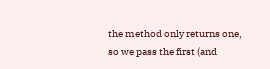the method only returns one, so we pass the first (and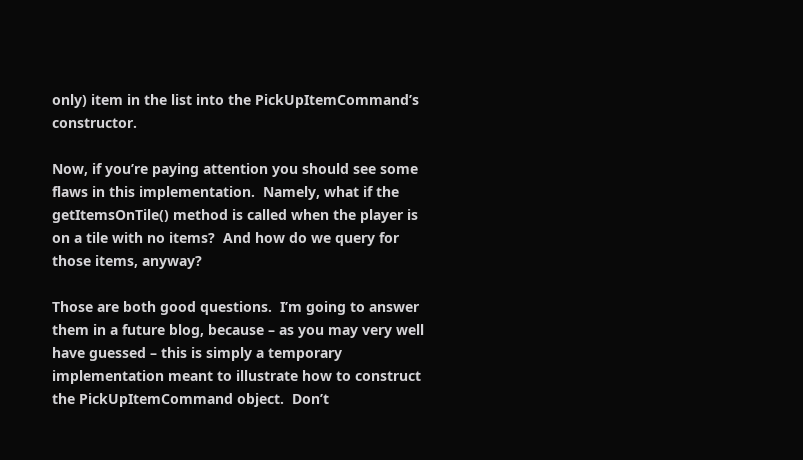only) item in the list into the PickUpItemCommand’s constructor.

Now, if you’re paying attention you should see some flaws in this implementation.  Namely, what if the getItemsOnTile() method is called when the player is on a tile with no items?  And how do we query for those items, anyway?

Those are both good questions.  I’m going to answer them in a future blog, because – as you may very well have guessed – this is simply a temporary implementation meant to illustrate how to construct the PickUpItemCommand object.  Don’t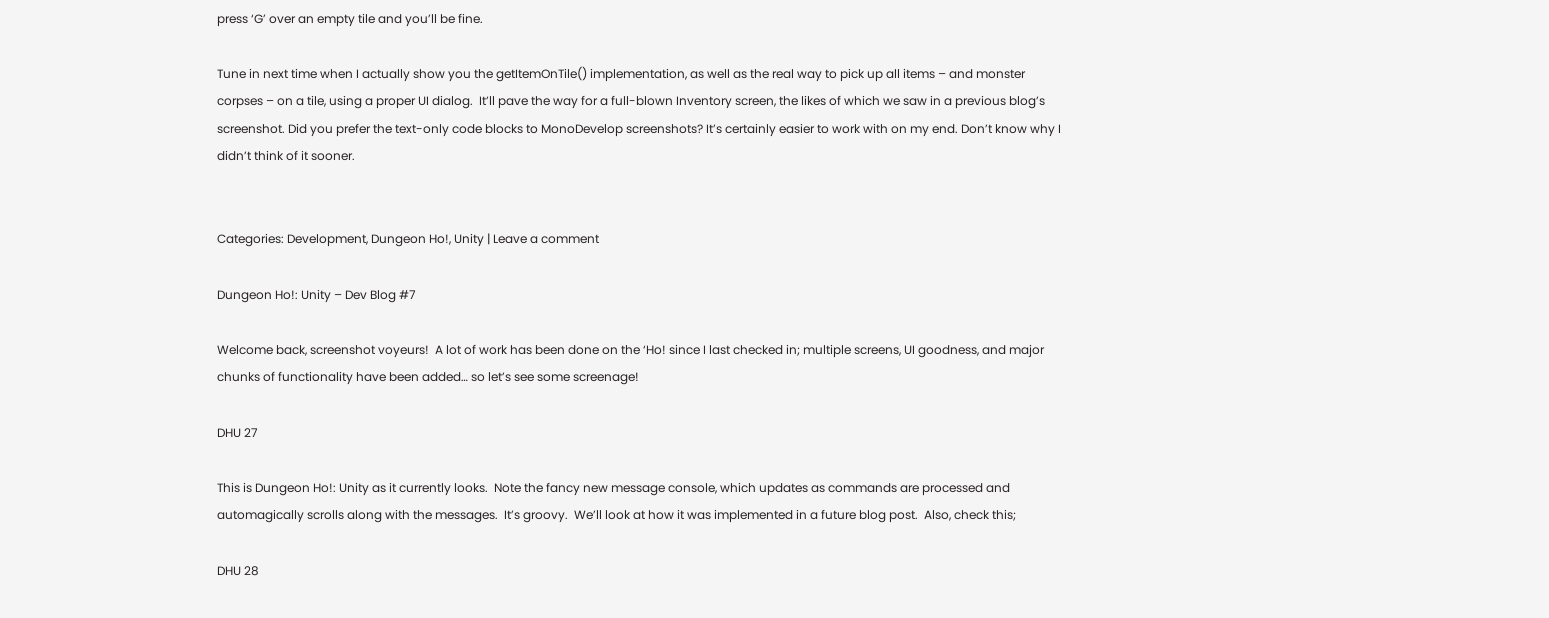press ‘G’ over an empty tile and you’ll be fine.

Tune in next time when I actually show you the getItemOnTile() implementation, as well as the real way to pick up all items – and monster corpses – on a tile, using a proper UI dialog.  It’ll pave the way for a full-blown Inventory screen, the likes of which we saw in a previous blog’s screenshot. Did you prefer the text-only code blocks to MonoDevelop screenshots? It’s certainly easier to work with on my end. Don’t know why I didn’t think of it sooner.


Categories: Development, Dungeon Ho!, Unity | Leave a comment

Dungeon Ho!: Unity – Dev Blog #7

Welcome back, screenshot voyeurs!  A lot of work has been done on the ‘Ho! since I last checked in; multiple screens, UI goodness, and major chunks of functionality have been added… so let’s see some screenage!

DHU 27

This is Dungeon Ho!: Unity as it currently looks.  Note the fancy new message console, which updates as commands are processed and automagically scrolls along with the messages.  It’s groovy.  We’ll look at how it was implemented in a future blog post.  Also, check this;

DHU 28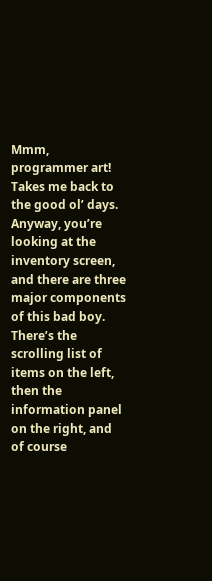Mmm, programmer art!  Takes me back to the good ol’ days.  Anyway, you’re looking at the inventory screen, and there are three major components of this bad boy.  There’s the scrolling list of items on the left, then the information panel on the right, and of course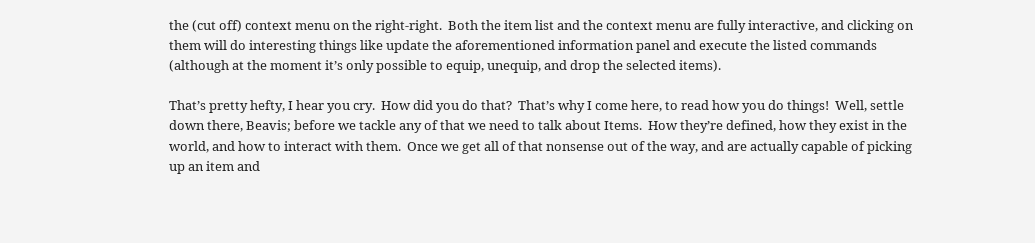the (cut off) context menu on the right-right.  Both the item list and the context menu are fully interactive, and clicking on them will do interesting things like update the aforementioned information panel and execute the listed commands (although at the moment it’s only possible to equip, unequip, and drop the selected items).

That’s pretty hefty, I hear you cry.  How did you do that?  That’s why I come here, to read how you do things!  Well, settle down there, Beavis; before we tackle any of that we need to talk about Items.  How they’re defined, how they exist in the world, and how to interact with them.  Once we get all of that nonsense out of the way, and are actually capable of picking up an item and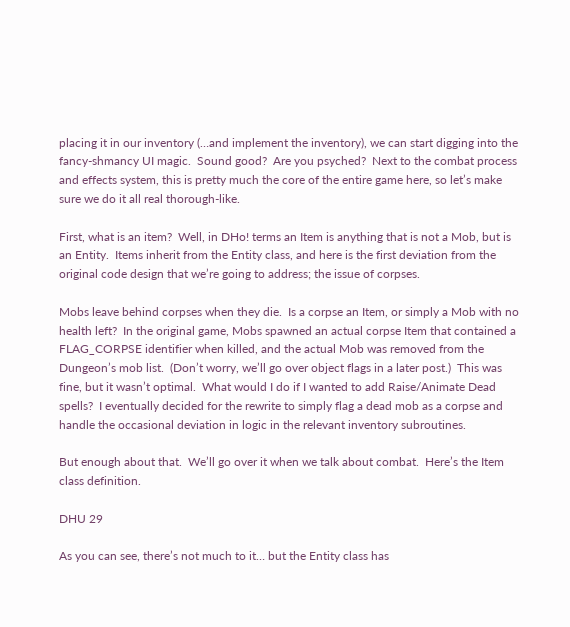placing it in our inventory (…and implement the inventory), we can start digging into the fancy-shmancy UI magic.  Sound good?  Are you psyched?  Next to the combat process and effects system, this is pretty much the core of the entire game here, so let’s make sure we do it all real thorough-like.

First, what is an item?  Well, in DHo! terms an Item is anything that is not a Mob, but is an Entity.  Items inherit from the Entity class, and here is the first deviation from the original code design that we’re going to address; the issue of corpses.

Mobs leave behind corpses when they die.  Is a corpse an Item, or simply a Mob with no health left?  In the original game, Mobs spawned an actual corpse Item that contained a FLAG_CORPSE identifier when killed, and the actual Mob was removed from the Dungeon’s mob list.  (Don’t worry, we’ll go over object flags in a later post.)  This was fine, but it wasn’t optimal.  What would I do if I wanted to add Raise/Animate Dead spells?  I eventually decided for the rewrite to simply flag a dead mob as a corpse and handle the occasional deviation in logic in the relevant inventory subroutines.

But enough about that.  We’ll go over it when we talk about combat.  Here’s the Item class definition.

DHU 29

As you can see, there’s not much to it… but the Entity class has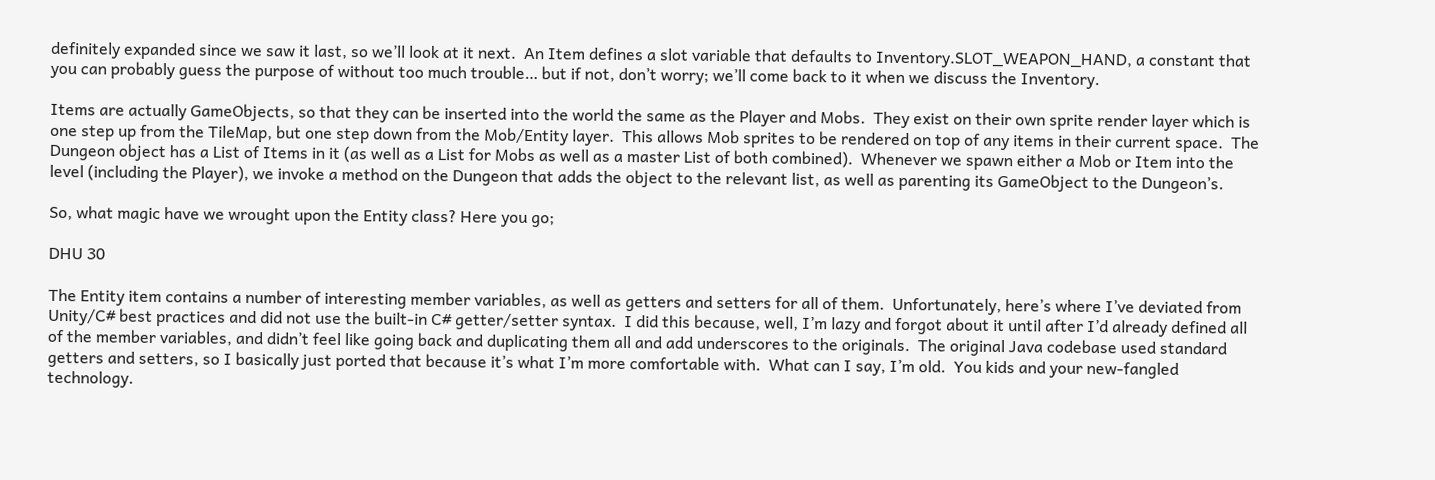definitely expanded since we saw it last, so we’ll look at it next.  An Item defines a slot variable that defaults to Inventory.SLOT_WEAPON_HAND, a constant that you can probably guess the purpose of without too much trouble… but if not, don’t worry; we’ll come back to it when we discuss the Inventory.

Items are actually GameObjects, so that they can be inserted into the world the same as the Player and Mobs.  They exist on their own sprite render layer which is one step up from the TileMap, but one step down from the Mob/Entity layer.  This allows Mob sprites to be rendered on top of any items in their current space.  The Dungeon object has a List of Items in it (as well as a List for Mobs as well as a master List of both combined).  Whenever we spawn either a Mob or Item into the level (including the Player), we invoke a method on the Dungeon that adds the object to the relevant list, as well as parenting its GameObject to the Dungeon’s.

So, what magic have we wrought upon the Entity class? Here you go;

DHU 30

The Entity item contains a number of interesting member variables, as well as getters and setters for all of them.  Unfortunately, here’s where I’ve deviated from Unity/C# best practices and did not use the built-in C# getter/setter syntax.  I did this because, well, I’m lazy and forgot about it until after I’d already defined all of the member variables, and didn’t feel like going back and duplicating them all and add underscores to the originals.  The original Java codebase used standard getters and setters, so I basically just ported that because it’s what I’m more comfortable with.  What can I say, I’m old.  You kids and your new-fangled technology.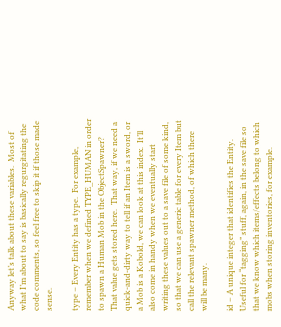Anyway let’s talk about these variables.  Most of what I’m about to say is basically regurgitating the code comments, so feel free to skip it if those made sense.

type – Every Entity has a type.  For example, remember when we defined TYPE_HUMAN in order to spawn a Human Mob in the ObjectSpawner?  That value gets stored here.  That way, if we need a quick-and-dirty way to tell if an Item is a sword, or a Mob is a Kobold, we can look at this index.  It’ll also come in handy when we eventually start writing these values out to a save file of some kind, so that we can use a generic table for every Item but call the relevant spawner method, of which there will be many.

id – A unique integer that identifies the Entity.  Useful for “tagging” stuff, again, in the save file so that we know which items/effects belong to which mobs when storing inventories, for example.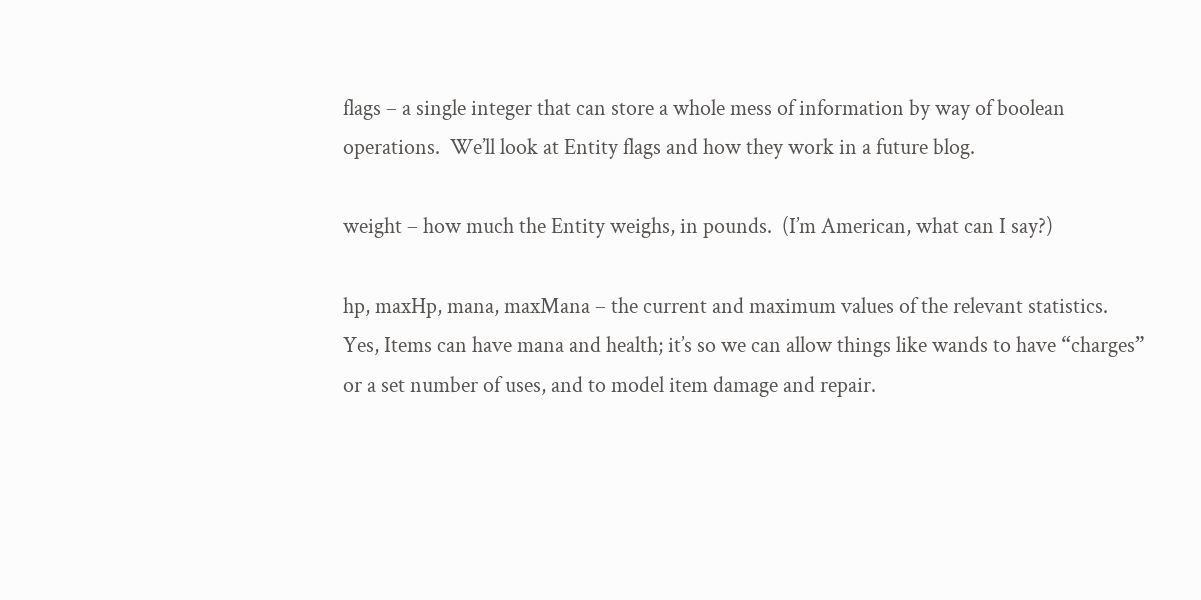flags – a single integer that can store a whole mess of information by way of boolean operations.  We’ll look at Entity flags and how they work in a future blog.

weight – how much the Entity weighs, in pounds.  (I’m American, what can I say?)

hp, maxHp, mana, maxMana – the current and maximum values of the relevant statistics.  Yes, Items can have mana and health; it’s so we can allow things like wands to have “charges” or a set number of uses, and to model item damage and repair.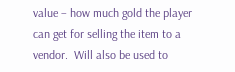value – how much gold the player can get for selling the item to a vendor.  Will also be used to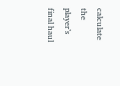calculate the player’s final haul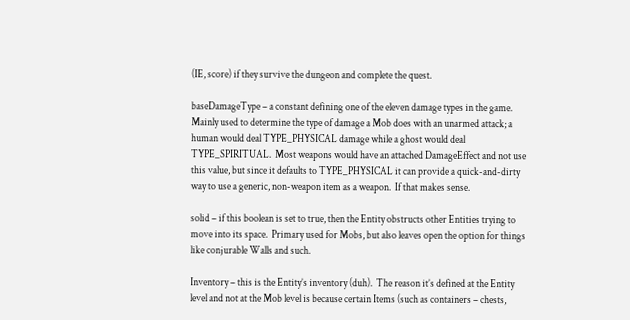(IE, score) if they survive the dungeon and complete the quest.

baseDamageType – a constant defining one of the eleven damage types in the game.  Mainly used to determine the type of damage a Mob does with an unarmed attack; a human would deal TYPE_PHYSICAL damage while a ghost would deal TYPE_SPIRITUAL.  Most weapons would have an attached DamageEffect and not use this value, but since it defaults to TYPE_PHYSICAL it can provide a quick-and-dirty way to use a generic, non-weapon item as a weapon.  If that makes sense.

solid – if this boolean is set to true, then the Entity obstructs other Entities trying to move into its space.  Primary used for Mobs, but also leaves open the option for things like conjurable Walls and such.

Inventory – this is the Entity’s inventory (duh).  The reason it’s defined at the Entity level and not at the Mob level is because certain Items (such as containers – chests,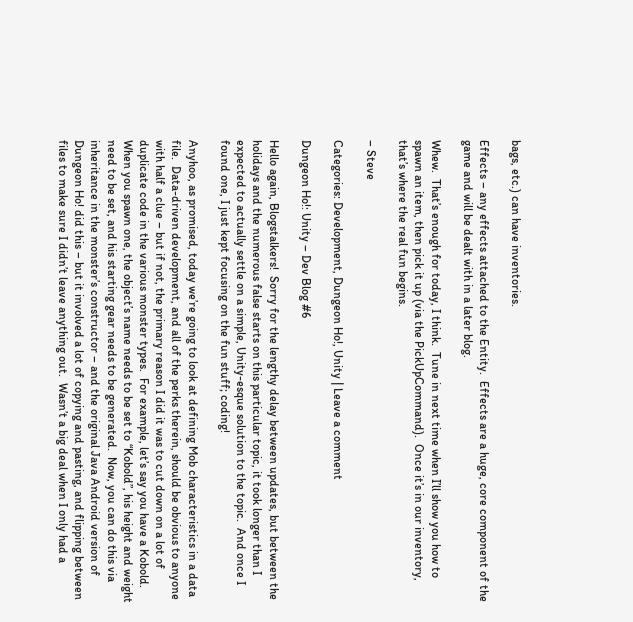bags, etc.) can have inventories.

Effects – any effects attached to the Entity.  Effects are a huge, core component of the game and will be dealt with in a later blog.

Whew.  That’s enough for today, I think.  Tune in next time when I’ll show you how to spawn an item, then pick it up (via the PickUpCommand).  Once it’s in our inventory, that’s where the real fun begins.

– Steve

Categories: Development, Dungeon Ho!, Unity | Leave a comment

Dungeon Ho!: Unity – Dev Blog #6

Hello again, Blogstalkers!  Sorry for the lengthy delay between updates, but between the holidays and the numerous false starts on this particular topic, it took longer than I expected to actually settle on a simple, Unity-esque solution to the topic.  And once I found one, I just kept focusing on the fun stuff; coding!

Anyhoo, as promised, today we’re going to look at defining Mob characteristics in a data file.  Data-driven development, and all of the perks therein, should be obvious to anyone with half a clue – but if not, the primary reason I did it was to cut down on a lot of duplicate code in the various monster types.  For example, let’s say you have a Kobold.  When you spawn one, the object’s name needs to be set to “Kobold”, his height and weight need to be set, and his starting gear needs to be generated.  Now, you can do this via inheritance in the monster’s constructor – and the original Java Android version of Dungeon Ho! did this – but it involved a lot of copying and pasting, and flipping between files to make sure I didn’t leave anything out.  Wasn’t a big deal when I only had a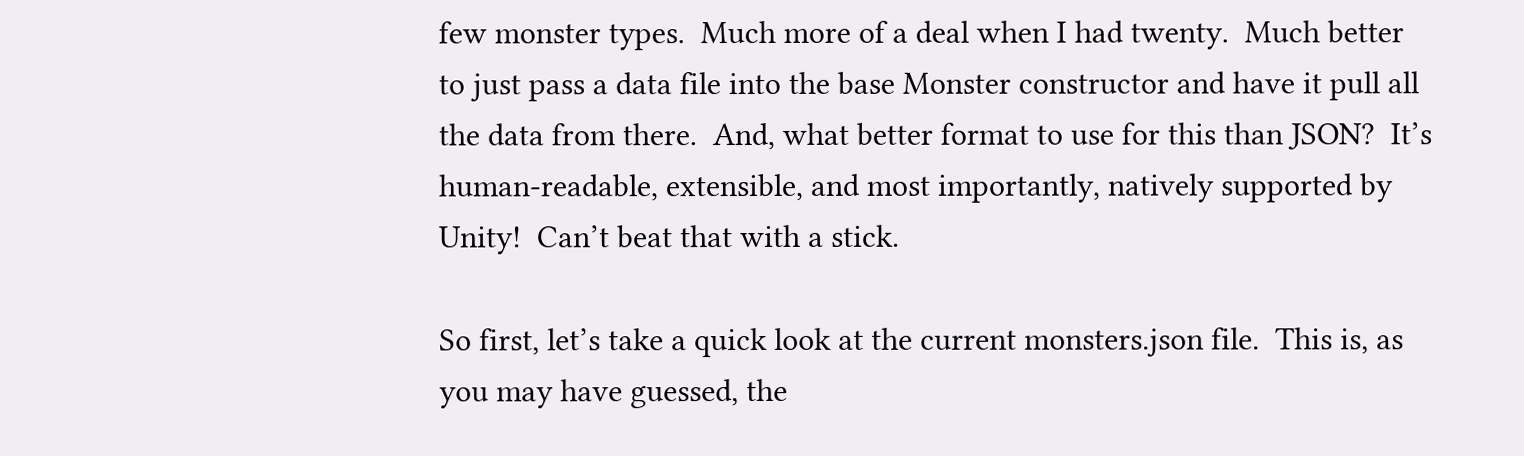few monster types.  Much more of a deal when I had twenty.  Much better to just pass a data file into the base Monster constructor and have it pull all the data from there.  And, what better format to use for this than JSON?  It’s human-readable, extensible, and most importantly, natively supported by Unity!  Can’t beat that with a stick.

So first, let’s take a quick look at the current monsters.json file.  This is, as you may have guessed, the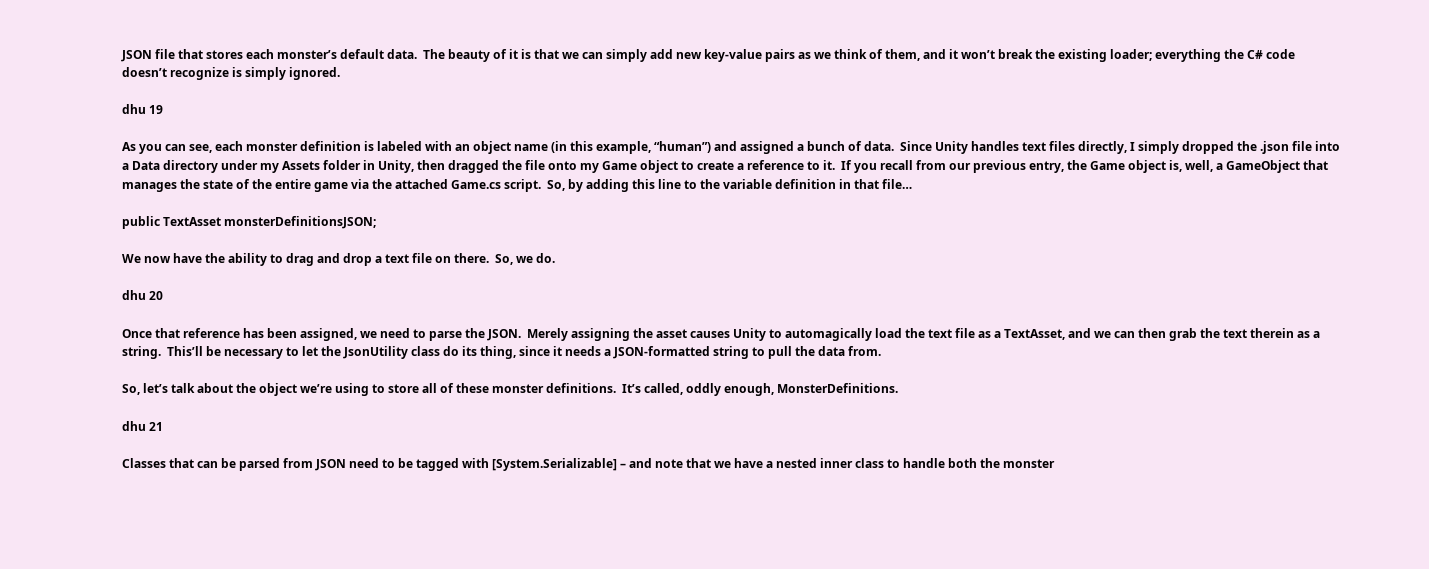JSON file that stores each monster’s default data.  The beauty of it is that we can simply add new key-value pairs as we think of them, and it won’t break the existing loader; everything the C# code doesn’t recognize is simply ignored.

dhu 19

As you can see, each monster definition is labeled with an object name (in this example, “human”) and assigned a bunch of data.  Since Unity handles text files directly, I simply dropped the .json file into a Data directory under my Assets folder in Unity, then dragged the file onto my Game object to create a reference to it.  If you recall from our previous entry, the Game object is, well, a GameObject that manages the state of the entire game via the attached Game.cs script.  So, by adding this line to the variable definition in that file…

public TextAsset monsterDefinitionsJSON;

We now have the ability to drag and drop a text file on there.  So, we do.

dhu 20

Once that reference has been assigned, we need to parse the JSON.  Merely assigning the asset causes Unity to automagically load the text file as a TextAsset, and we can then grab the text therein as a string.  This’ll be necessary to let the JsonUtility class do its thing, since it needs a JSON-formatted string to pull the data from.

So, let’s talk about the object we’re using to store all of these monster definitions.  It’s called, oddly enough, MonsterDefinitions.

dhu 21

Classes that can be parsed from JSON need to be tagged with [System.Serializable] – and note that we have a nested inner class to handle both the monster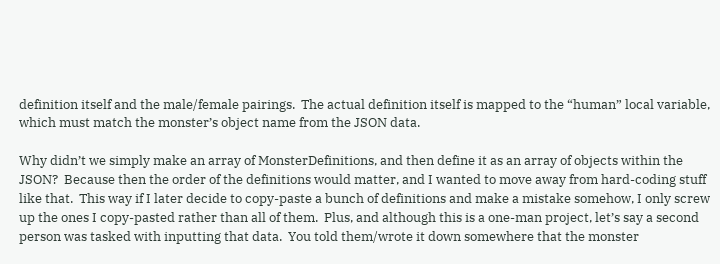definition itself and the male/female pairings.  The actual definition itself is mapped to the “human” local variable, which must match the monster’s object name from the JSON data.

Why didn’t we simply make an array of MonsterDefinitions, and then define it as an array of objects within the JSON?  Because then the order of the definitions would matter, and I wanted to move away from hard-coding stuff like that.  This way if I later decide to copy-paste a bunch of definitions and make a mistake somehow, I only screw up the ones I copy-pasted rather than all of them.  Plus, and although this is a one-man project, let’s say a second person was tasked with inputting that data.  You told them/wrote it down somewhere that the monster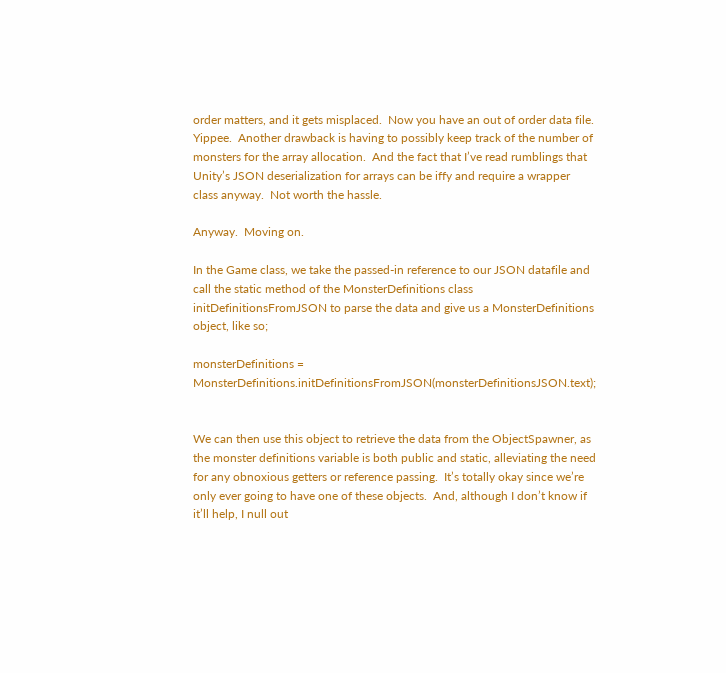order matters, and it gets misplaced.  Now you have an out of order data file.  Yippee.  Another drawback is having to possibly keep track of the number of monsters for the array allocation.  And the fact that I’ve read rumblings that Unity’s JSON deserialization for arrays can be iffy and require a wrapper class anyway.  Not worth the hassle.

Anyway.  Moving on.

In the Game class, we take the passed-in reference to our JSON datafile and call the static method of the MonsterDefinitions class initDefinitionsFromJSON to parse the data and give us a MonsterDefinitions object, like so;

monsterDefinitions = MonsterDefinitions.initDefinitionsFromJSON(monsterDefinitionsJSON.text);


We can then use this object to retrieve the data from the ObjectSpawner, as the monster definitions variable is both public and static, alleviating the need for any obnoxious getters or reference passing.  It’s totally okay since we’re only ever going to have one of these objects.  And, although I don’t know if it’ll help, I null out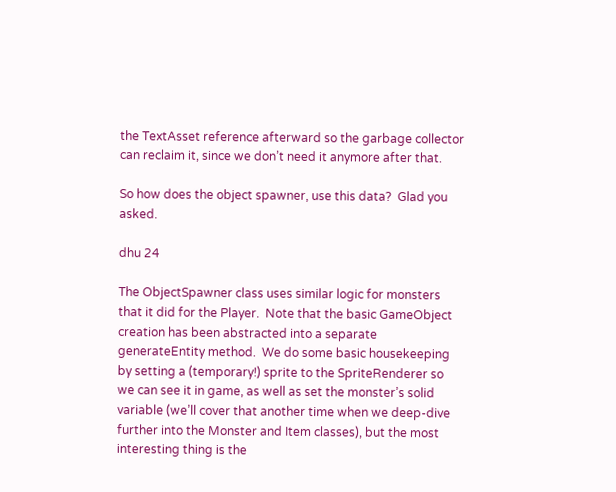the TextAsset reference afterward so the garbage collector can reclaim it, since we don’t need it anymore after that.

So how does the object spawner, use this data?  Glad you asked.

dhu 24

The ObjectSpawner class uses similar logic for monsters that it did for the Player.  Note that the basic GameObject creation has been abstracted into a separate generateEntity method.  We do some basic housekeeping by setting a (temporary!) sprite to the SpriteRenderer so we can see it in game, as well as set the monster’s solid variable (we’ll cover that another time when we deep-dive further into the Monster and Item classes), but the most interesting thing is the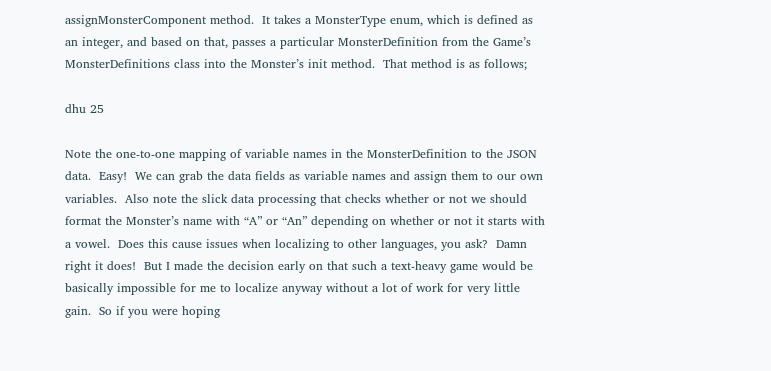assignMonsterComponent method.  It takes a MonsterType enum, which is defined as an integer, and based on that, passes a particular MonsterDefinition from the Game’s MonsterDefinitions class into the Monster’s init method.  That method is as follows;

dhu 25

Note the one-to-one mapping of variable names in the MonsterDefinition to the JSON data.  Easy!  We can grab the data fields as variable names and assign them to our own variables.  Also note the slick data processing that checks whether or not we should format the Monster’s name with “A” or “An” depending on whether or not it starts with a vowel.  Does this cause issues when localizing to other languages, you ask?  Damn right it does!  But I made the decision early on that such a text-heavy game would be basically impossible for me to localize anyway without a lot of work for very little gain.  So if you were hoping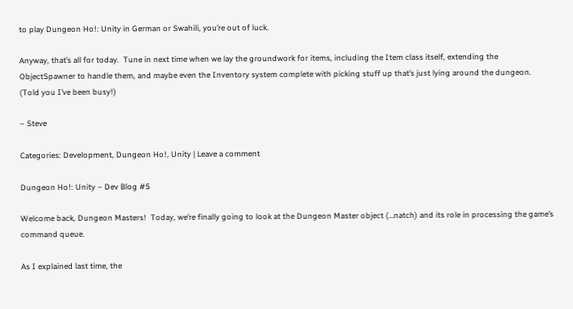to play Dungeon Ho!: Unity in German or Swahili, you’re out of luck.

Anyway, that’s all for today.  Tune in next time when we lay the groundwork for items, including the Item class itself, extending the ObjectSpawner to handle them, and maybe even the Inventory system complete with picking stuff up that’s just lying around the dungeon.  (Told you I’ve been busy!)

– Steve

Categories: Development, Dungeon Ho!, Unity | Leave a comment

Dungeon Ho!: Unity – Dev Blog #5

Welcome back, Dungeon Masters!  Today, we’re finally going to look at the Dungeon Master object (…natch) and its role in processing the game’s command queue.

As I explained last time, the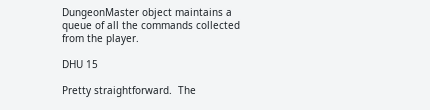DungeonMaster object maintains a queue of all the commands collected from the player.

DHU 15

Pretty straightforward.  The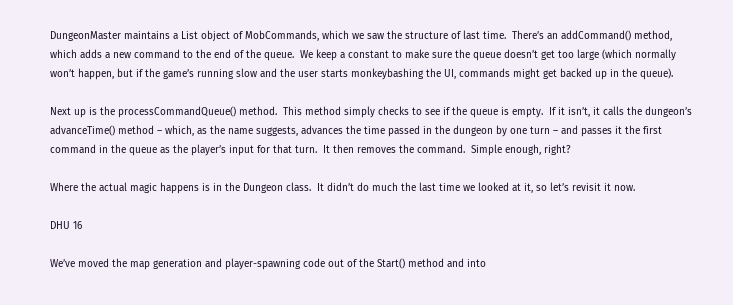DungeonMaster maintains a List object of MobCommands, which we saw the structure of last time.  There’s an addCommand() method, which adds a new command to the end of the queue.  We keep a constant to make sure the queue doesn’t get too large (which normally won’t happen, but if the game’s running slow and the user starts monkeybashing the UI, commands might get backed up in the queue).

Next up is the processCommandQueue() method.  This method simply checks to see if the queue is empty.  If it isn’t, it calls the dungeon’s advanceTime() method – which, as the name suggests, advances the time passed in the dungeon by one turn – and passes it the first command in the queue as the player’s input for that turn.  It then removes the command.  Simple enough, right?

Where the actual magic happens is in the Dungeon class.  It didn’t do much the last time we looked at it, so let’s revisit it now.

DHU 16

We’ve moved the map generation and player-spawning code out of the Start() method and into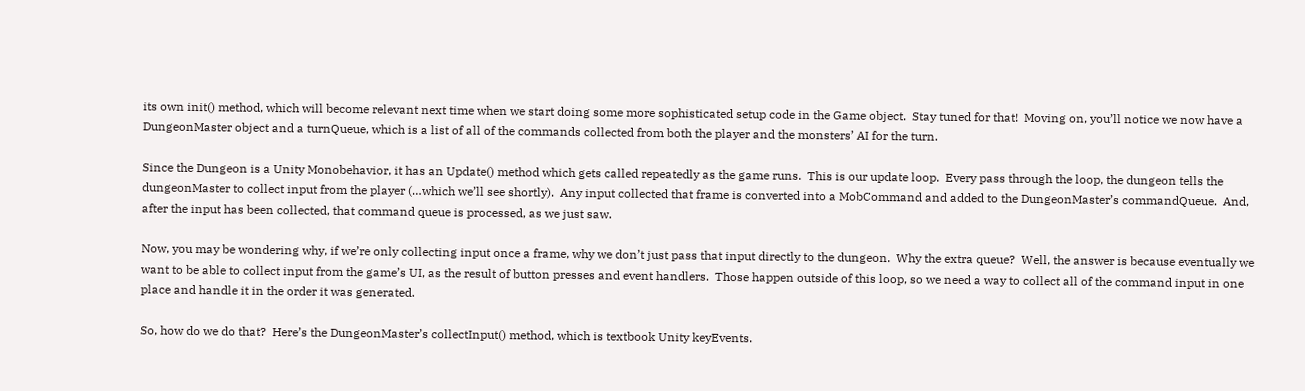its own init() method, which will become relevant next time when we start doing some more sophisticated setup code in the Game object.  Stay tuned for that!  Moving on, you’ll notice we now have a DungeonMaster object and a turnQueue, which is a list of all of the commands collected from both the player and the monsters’ AI for the turn.

Since the Dungeon is a Unity Monobehavior, it has an Update() method which gets called repeatedly as the game runs.  This is our update loop.  Every pass through the loop, the dungeon tells the dungeonMaster to collect input from the player (…which we’ll see shortly).  Any input collected that frame is converted into a MobCommand and added to the DungeonMaster’s commandQueue.  And, after the input has been collected, that command queue is processed, as we just saw.

Now, you may be wondering why, if we’re only collecting input once a frame, why we don’t just pass that input directly to the dungeon.  Why the extra queue?  Well, the answer is because eventually we want to be able to collect input from the game’s UI, as the result of button presses and event handlers.  Those happen outside of this loop, so we need a way to collect all of the command input in one place and handle it in the order it was generated.

So, how do we do that?  Here’s the DungeonMaster’s collectInput() method, which is textbook Unity keyEvents.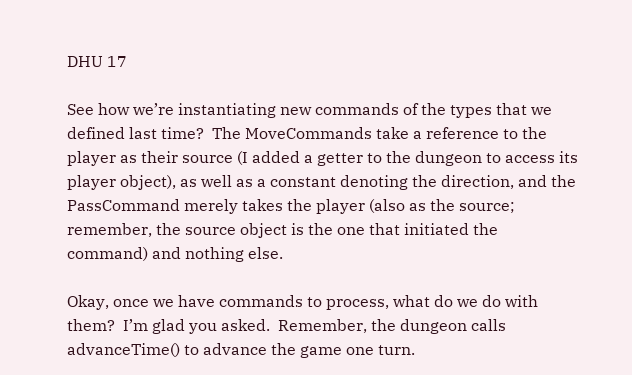DHU 17

See how we’re instantiating new commands of the types that we defined last time?  The MoveCommands take a reference to the player as their source (I added a getter to the dungeon to access its player object), as well as a constant denoting the direction, and the PassCommand merely takes the player (also as the source; remember, the source object is the one that initiated the command) and nothing else.

Okay, once we have commands to process, what do we do with them?  I’m glad you asked.  Remember, the dungeon calls advanceTime() to advance the game one turn.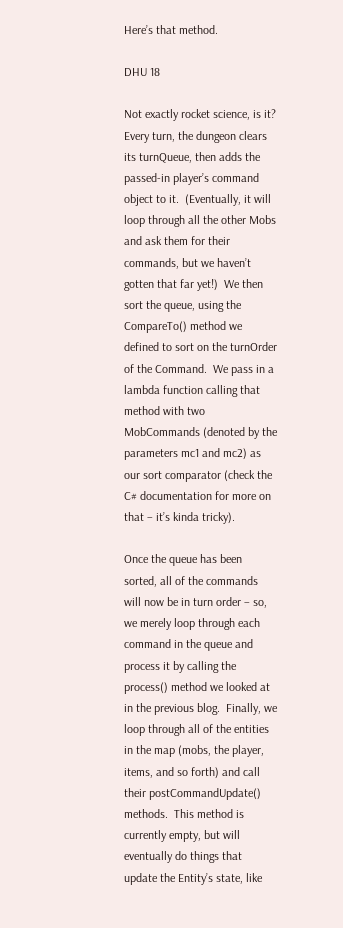Here’s that method.

DHU 18

Not exactly rocket science, is it?  Every turn, the dungeon clears its turnQueue, then adds the passed-in player’s command object to it.  (Eventually, it will loop through all the other Mobs and ask them for their commands, but we haven’t gotten that far yet!)  We then sort the queue, using the CompareTo() method we defined to sort on the turnOrder of the Command.  We pass in a lambda function calling that method with two MobCommands (denoted by the parameters mc1 and mc2) as our sort comparator (check the C# documentation for more on that – it’s kinda tricky).

Once the queue has been sorted, all of the commands will now be in turn order – so, we merely loop through each command in the queue and process it by calling the process() method we looked at in the previous blog.  Finally, we loop through all of the entities in the map (mobs, the player, items, and so forth) and call their postCommandUpdate() methods.  This method is currently empty, but will eventually do things that update the Entity’s state, like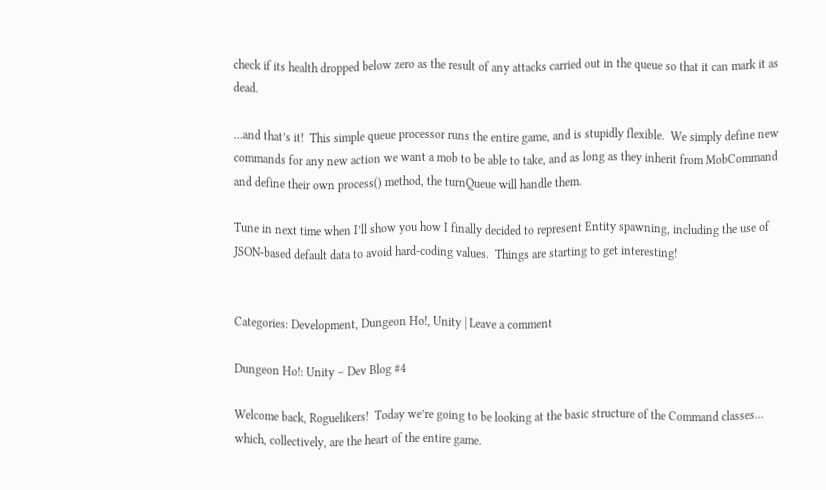check if its health dropped below zero as the result of any attacks carried out in the queue so that it can mark it as dead.

…and that’s it!  This simple queue processor runs the entire game, and is stupidly flexible.  We simply define new commands for any new action we want a mob to be able to take, and as long as they inherit from MobCommand and define their own process() method, the turnQueue will handle them.

Tune in next time when I’ll show you how I finally decided to represent Entity spawning, including the use of JSON-based default data to avoid hard-coding values.  Things are starting to get interesting!


Categories: Development, Dungeon Ho!, Unity | Leave a comment

Dungeon Ho!: Unity – Dev Blog #4

Welcome back, Roguelikers!  Today we’re going to be looking at the basic structure of the Command classes… which, collectively, are the heart of the entire game.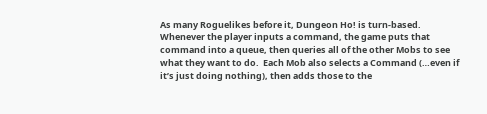As many Roguelikes before it, Dungeon Ho! is turn-based.  Whenever the player inputs a command, the game puts that command into a queue, then queries all of the other Mobs to see what they want to do.  Each Mob also selects a Command (…even if it’s just doing nothing), then adds those to the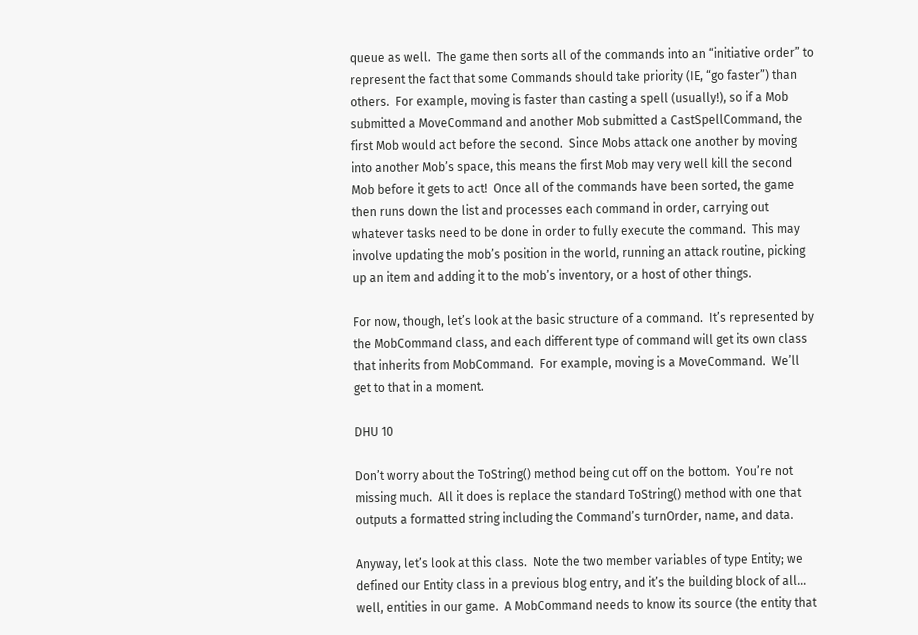queue as well.  The game then sorts all of the commands into an “initiative order” to represent the fact that some Commands should take priority (IE, “go faster”) than others.  For example, moving is faster than casting a spell (usually!), so if a Mob submitted a MoveCommand and another Mob submitted a CastSpellCommand, the first Mob would act before the second.  Since Mobs attack one another by moving into another Mob’s space, this means the first Mob may very well kill the second Mob before it gets to act!  Once all of the commands have been sorted, the game then runs down the list and processes each command in order, carrying out whatever tasks need to be done in order to fully execute the command.  This may involve updating the mob’s position in the world, running an attack routine, picking up an item and adding it to the mob’s inventory, or a host of other things.

For now, though, let’s look at the basic structure of a command.  It’s represented by the MobCommand class, and each different type of command will get its own class that inherits from MobCommand.  For example, moving is a MoveCommand.  We’ll get to that in a moment.

DHU 10

Don’t worry about the ToString() method being cut off on the bottom.  You’re not missing much.  All it does is replace the standard ToString() method with one that outputs a formatted string including the Command’s turnOrder, name, and data.

Anyway, let’s look at this class.  Note the two member variables of type Entity; we defined our Entity class in a previous blog entry, and it’s the building block of all… well, entities in our game.  A MobCommand needs to know its source (the entity that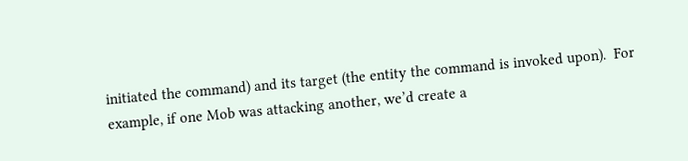initiated the command) and its target (the entity the command is invoked upon).  For example, if one Mob was attacking another, we’d create a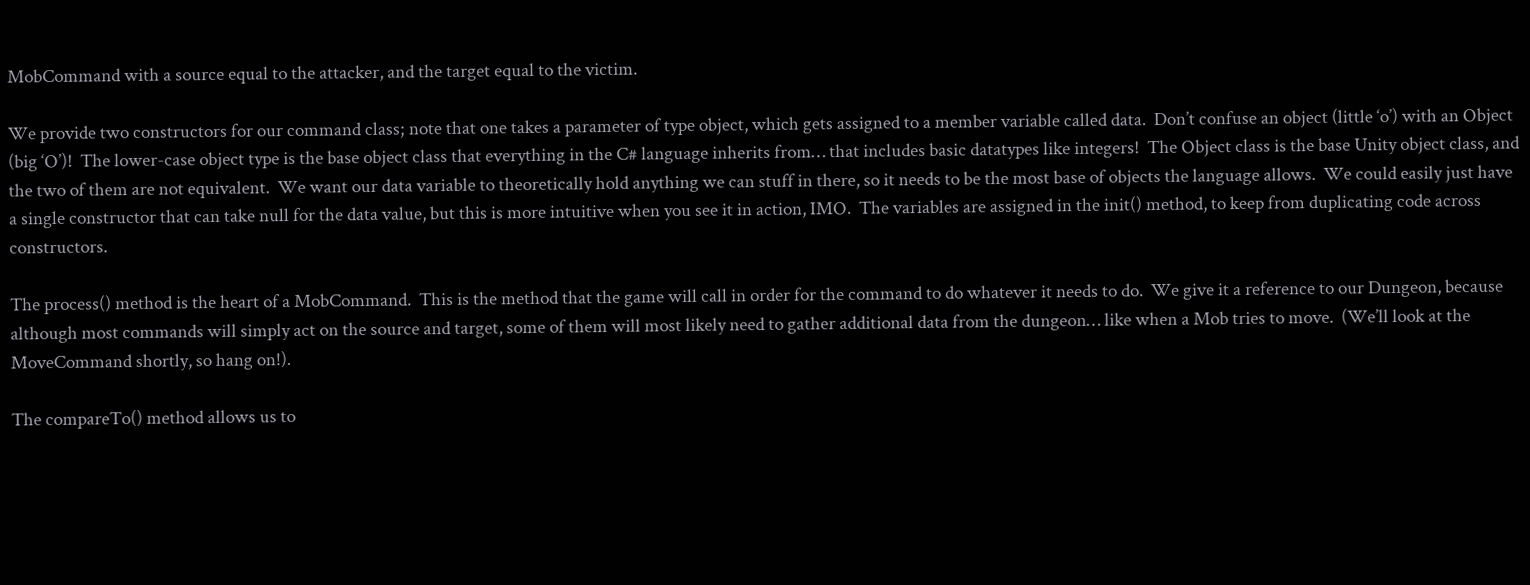MobCommand with a source equal to the attacker, and the target equal to the victim.

We provide two constructors for our command class; note that one takes a parameter of type object, which gets assigned to a member variable called data.  Don’t confuse an object (little ‘o’) with an Object (big ‘O’)!  The lower-case object type is the base object class that everything in the C# language inherits from… that includes basic datatypes like integers!  The Object class is the base Unity object class, and the two of them are not equivalent.  We want our data variable to theoretically hold anything we can stuff in there, so it needs to be the most base of objects the language allows.  We could easily just have a single constructor that can take null for the data value, but this is more intuitive when you see it in action, IMO.  The variables are assigned in the init() method, to keep from duplicating code across constructors.

The process() method is the heart of a MobCommand.  This is the method that the game will call in order for the command to do whatever it needs to do.  We give it a reference to our Dungeon, because although most commands will simply act on the source and target, some of them will most likely need to gather additional data from the dungeon… like when a Mob tries to move.  (We’ll look at the MoveCommand shortly, so hang on!).

The compareTo() method allows us to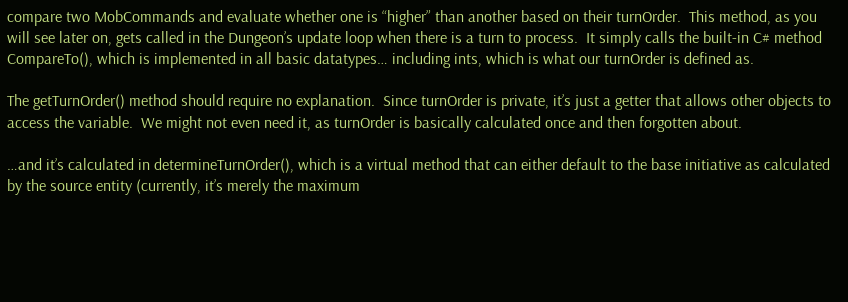compare two MobCommands and evaluate whether one is “higher” than another based on their turnOrder.  This method, as you will see later on, gets called in the Dungeon’s update loop when there is a turn to process.  It simply calls the built-in C# method CompareTo(), which is implemented in all basic datatypes… including ints, which is what our turnOrder is defined as.

The getTurnOrder() method should require no explanation.  Since turnOrder is private, it’s just a getter that allows other objects to access the variable.  We might not even need it, as turnOrder is basically calculated once and then forgotten about.

…and it’s calculated in determineTurnOrder(), which is a virtual method that can either default to the base initiative as calculated by the source entity (currently, it’s merely the maximum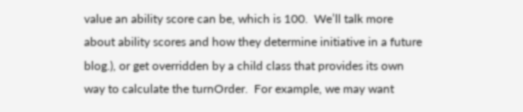value an ability score can be, which is 100.  We’ll talk more about ability scores and how they determine initiative in a future blog.), or get overridden by a child class that provides its own way to calculate the turnOrder.  For example, we may want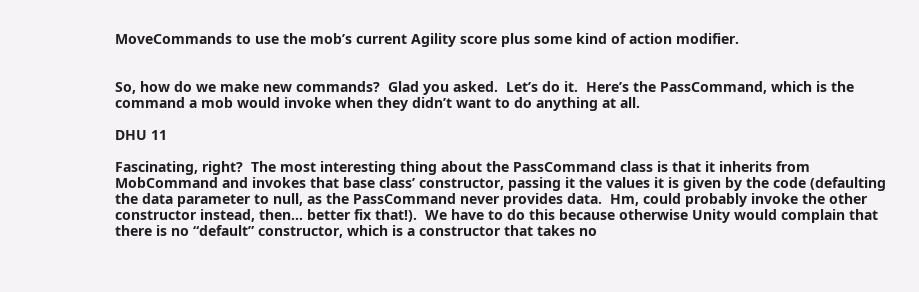MoveCommands to use the mob’s current Agility score plus some kind of action modifier.


So, how do we make new commands?  Glad you asked.  Let’s do it.  Here’s the PassCommand, which is the command a mob would invoke when they didn’t want to do anything at all.

DHU 11

Fascinating, right?  The most interesting thing about the PassCommand class is that it inherits from MobCommand and invokes that base class’ constructor, passing it the values it is given by the code (defaulting the data parameter to null, as the PassCommand never provides data.  Hm, could probably invoke the other constructor instead, then… better fix that!).  We have to do this because otherwise Unity would complain that there is no “default” constructor, which is a constructor that takes no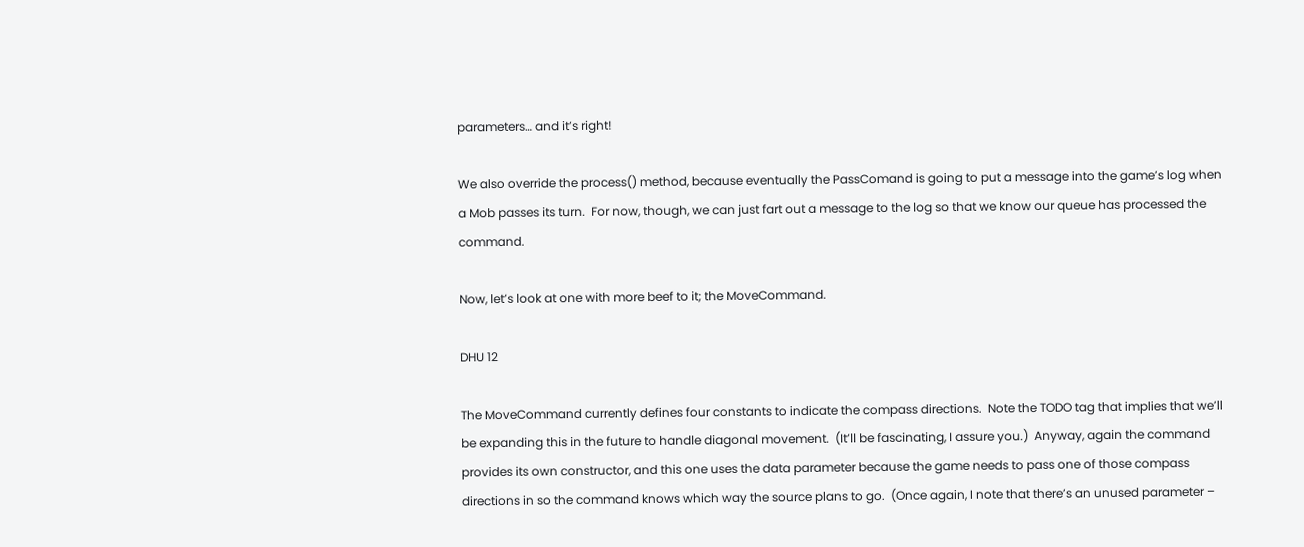parameters… and it’s right!

We also override the process() method, because eventually the PassComand is going to put a message into the game’s log when a Mob passes its turn.  For now, though, we can just fart out a message to the log so that we know our queue has processed the command.

Now, let’s look at one with more beef to it; the MoveCommand.

DHU 12

The MoveCommand currently defines four constants to indicate the compass directions.  Note the TODO tag that implies that we’ll be expanding this in the future to handle diagonal movement.  (It’ll be fascinating, I assure you.)  Anyway, again the command provides its own constructor, and this one uses the data parameter because the game needs to pass one of those compass directions in so the command knows which way the source plans to go.  (Once again, I note that there’s an unused parameter –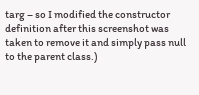targ – so I modified the constructor definition after this screenshot was taken to remove it and simply pass null to the parent class.)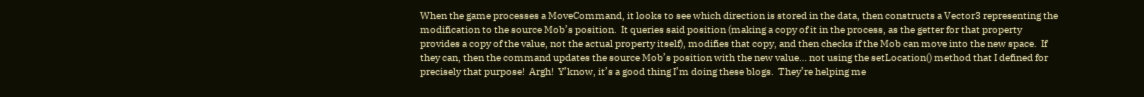When the game processes a MoveCommand, it looks to see which direction is stored in the data, then constructs a Vector3 representing the modification to the source Mob’s position.  It queries said position (making a copy of it in the process, as the getter for that property provides a copy of the value, not the actual property itself), modifies that copy, and then checks if the Mob can move into the new space.  If they can, then the command updates the source Mob’s position with the new value… not using the setLocation() method that I defined for precisely that purpose!  Argh!  Y’know, it’s a good thing I’m doing these blogs.  They’re helping me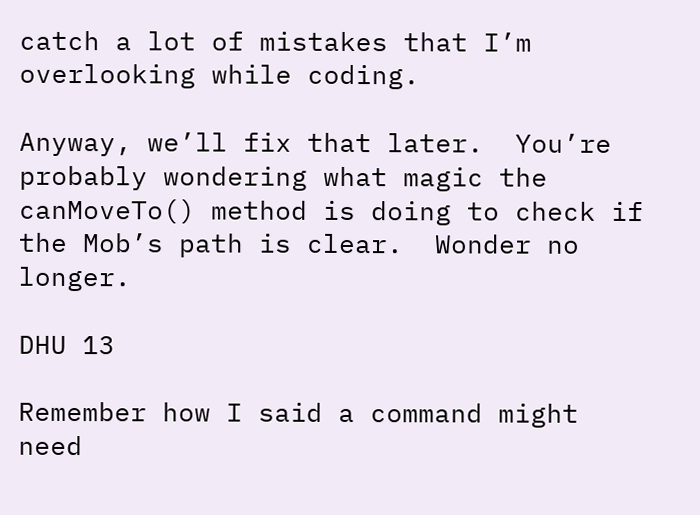catch a lot of mistakes that I’m overlooking while coding.

Anyway, we’ll fix that later.  You’re probably wondering what magic the canMoveTo() method is doing to check if the Mob’s path is clear.  Wonder no longer.

DHU 13

Remember how I said a command might need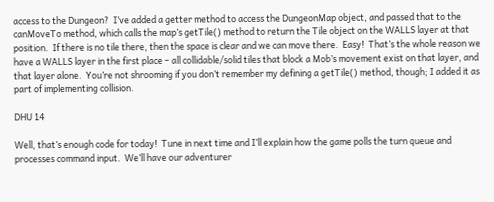access to the Dungeon?  I’ve added a getter method to access the DungeonMap object, and passed that to the canMoveTo method, which calls the map’s getTile() method to return the Tile object on the WALLS layer at that position.  If there is no tile there, then the space is clear and we can move there.  Easy!  That’s the whole reason we have a WALLS layer in the first place – all collidable/solid tiles that block a Mob’s movement exist on that layer, and that layer alone.  You’re not shrooming if you don’t remember my defining a getTile() method, though; I added it as part of implementing collision.

DHU 14

Well, that’s enough code for today!  Tune in next time and I’ll explain how the game polls the turn queue and processes command input.  We’ll have our adventurer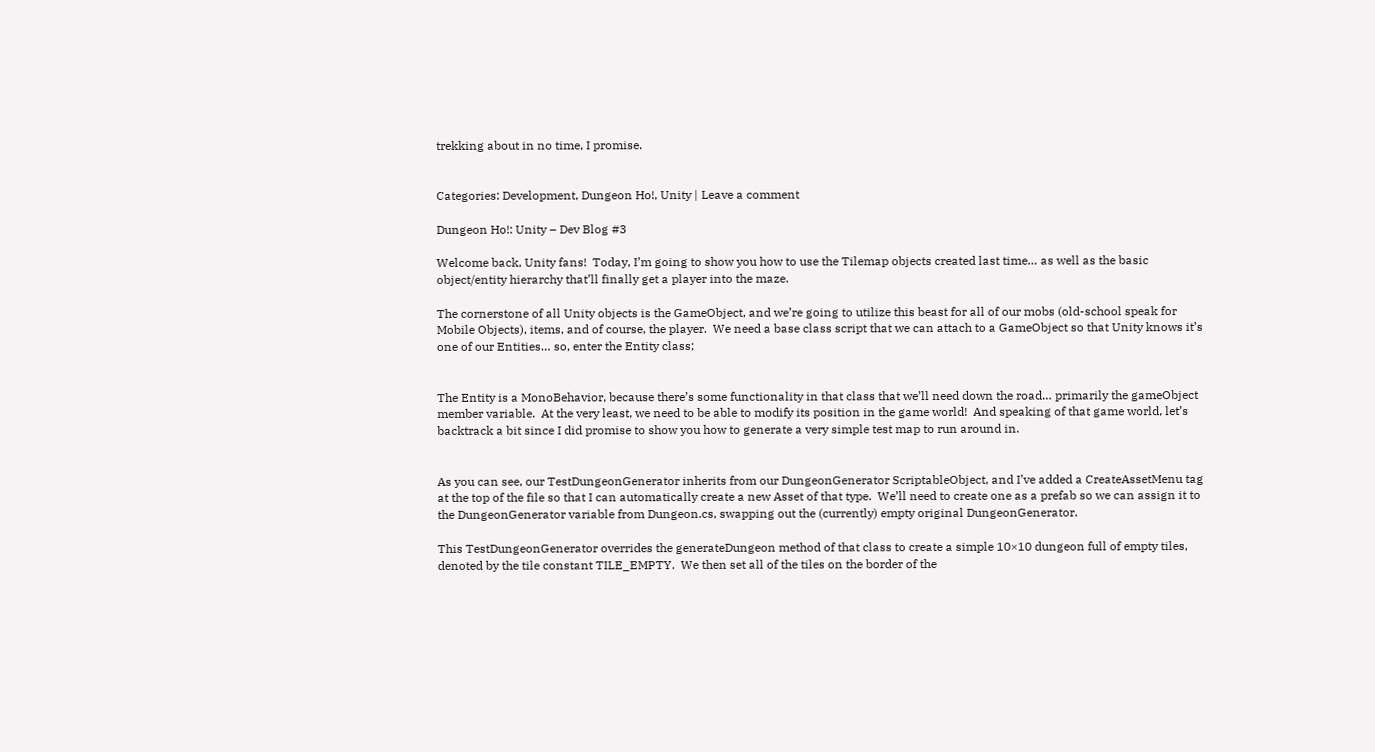trekking about in no time, I promise.


Categories: Development, Dungeon Ho!, Unity | Leave a comment

Dungeon Ho!: Unity – Dev Blog #3

Welcome back, Unity fans!  Today, I’m going to show you how to use the Tilemap objects created last time… as well as the basic object/entity hierarchy that’ll finally get a player into the maze.

The cornerstone of all Unity objects is the GameObject, and we’re going to utilize this beast for all of our mobs (old-school speak for Mobile Objects), items, and of course, the player.  We need a base class script that we can attach to a GameObject so that Unity knows it’s one of our Entities… so, enter the Entity class;


The Entity is a MonoBehavior, because there’s some functionality in that class that we’ll need down the road… primarily the gameObject member variable.  At the very least, we need to be able to modify its position in the game world!  And speaking of that game world, let’s backtrack a bit since I did promise to show you how to generate a very simple test map to run around in.


As you can see, our TestDungeonGenerator inherits from our DungeonGenerator ScriptableObject, and I’ve added a CreateAssetMenu tag at the top of the file so that I can automatically create a new Asset of that type.  We’ll need to create one as a prefab so we can assign it to the DungeonGenerator variable from Dungeon.cs, swapping out the (currently) empty original DungeonGenerator.

This TestDungeonGenerator overrides the generateDungeon method of that class to create a simple 10×10 dungeon full of empty tiles, denoted by the tile constant TILE_EMPTY.  We then set all of the tiles on the border of the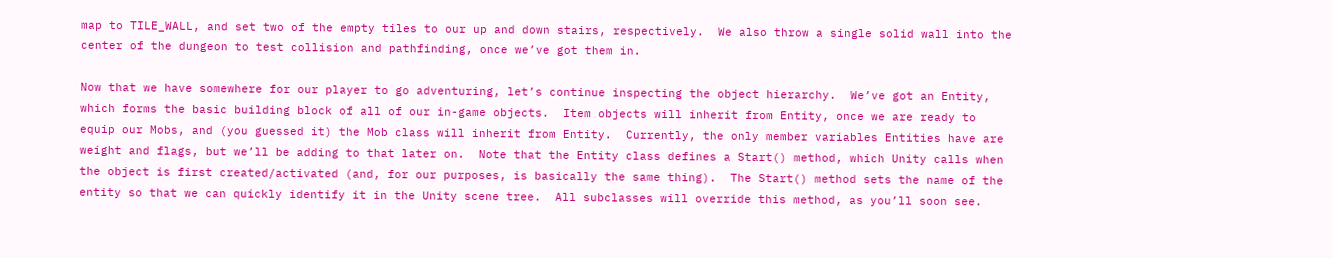map to TILE_WALL, and set two of the empty tiles to our up and down stairs, respectively.  We also throw a single solid wall into the center of the dungeon to test collision and pathfinding, once we’ve got them in.

Now that we have somewhere for our player to go adventuring, let’s continue inspecting the object hierarchy.  We’ve got an Entity, which forms the basic building block of all of our in-game objects.  Item objects will inherit from Entity, once we are ready to equip our Mobs, and (you guessed it) the Mob class will inherit from Entity.  Currently, the only member variables Entities have are weight and flags, but we’ll be adding to that later on.  Note that the Entity class defines a Start() method, which Unity calls when the object is first created/activated (and, for our purposes, is basically the same thing).  The Start() method sets the name of the entity so that we can quickly identify it in the Unity scene tree.  All subclasses will override this method, as you’ll soon see.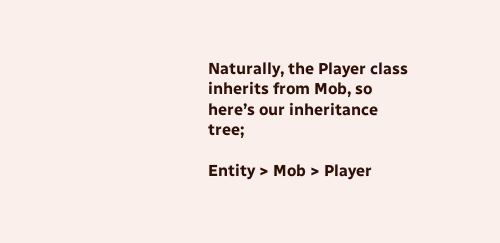Naturally, the Player class inherits from Mob, so here’s our inheritance tree;

Entity > Mob > Player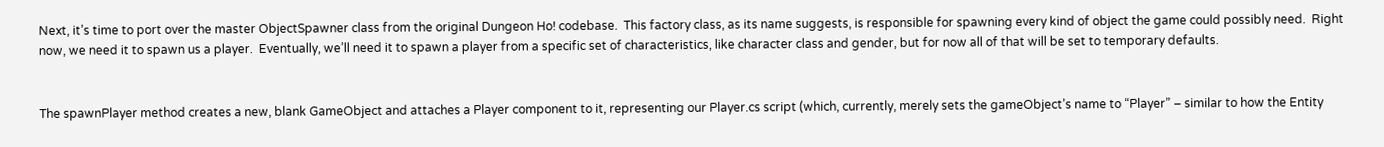Next, it’s time to port over the master ObjectSpawner class from the original Dungeon Ho! codebase.  This factory class, as its name suggests, is responsible for spawning every kind of object the game could possibly need.  Right now, we need it to spawn us a player.  Eventually, we’ll need it to spawn a player from a specific set of characteristics, like character class and gender, but for now all of that will be set to temporary defaults.


The spawnPlayer method creates a new, blank GameObject and attaches a Player component to it, representing our Player.cs script (which, currently, merely sets the gameObject’s name to “Player” – similar to how the Entity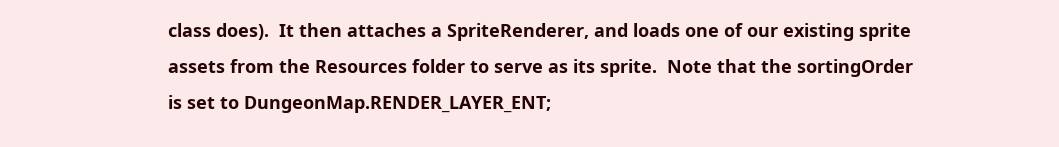class does).  It then attaches a SpriteRenderer, and loads one of our existing sprite assets from the Resources folder to serve as its sprite.  Note that the sortingOrder is set to DungeonMap.RENDER_LAYER_ENT;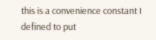this is a convenience constant I defined to put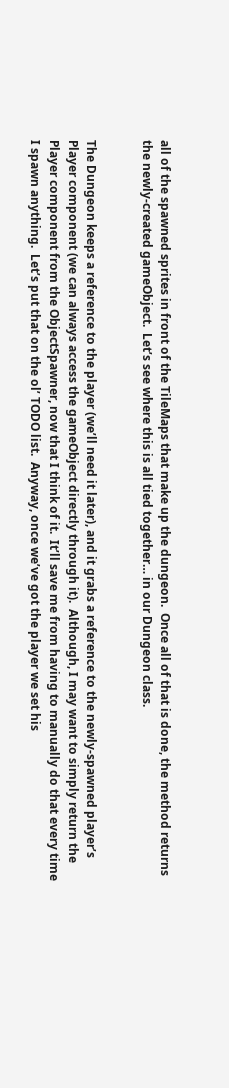all of the spawned sprites in front of the TileMaps that make up the dungeon.  Once all of that is done, the method returns the newly-created gameObject.  Let’s see where this is all tied together… in our Dungeon class.


The Dungeon keeps a reference to the player (we’ll need it later), and it grabs a reference to the newly-spawned player’s Player component (we can always access the gameObject directly through it).  Although, I may want to simply return the Player component from the ObjectSpawner, now that I think of it.  It’ll save me from having to manually do that every time I spawn anything.  Let’s put that on the ol’ TODO list.  Anyway, once we’ve got the player we set his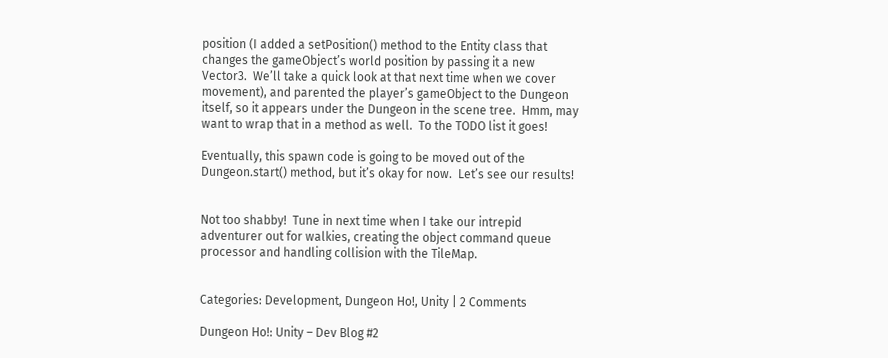position (I added a setPosition() method to the Entity class that changes the gameObject’s world position by passing it a new Vector3.  We’ll take a quick look at that next time when we cover movement), and parented the player’s gameObject to the Dungeon itself, so it appears under the Dungeon in the scene tree.  Hmm, may want to wrap that in a method as well.  To the TODO list it goes!

Eventually, this spawn code is going to be moved out of the Dungeon.start() method, but it’s okay for now.  Let’s see our results!


Not too shabby!  Tune in next time when I take our intrepid adventurer out for walkies, creating the object command queue processor and handling collision with the TileMap.


Categories: Development, Dungeon Ho!, Unity | 2 Comments

Dungeon Ho!: Unity – Dev Blog #2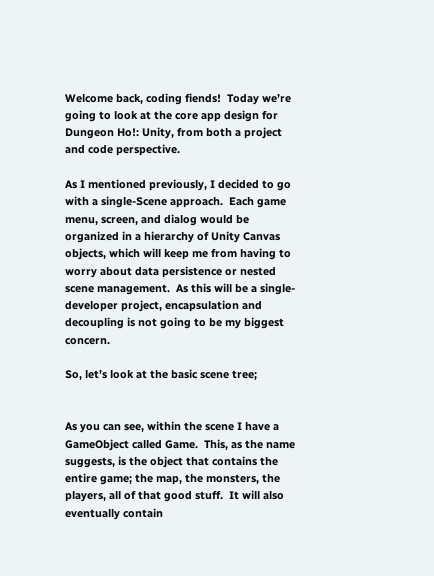Welcome back, coding fiends!  Today we’re going to look at the core app design for Dungeon Ho!: Unity, from both a project and code perspective.

As I mentioned previously, I decided to go with a single-Scene approach.  Each game menu, screen, and dialog would be organized in a hierarchy of Unity Canvas objects, which will keep me from having to worry about data persistence or nested scene management.  As this will be a single-developer project, encapsulation and decoupling is not going to be my biggest concern.

So, let’s look at the basic scene tree;


As you can see, within the scene I have a GameObject called Game.  This, as the name suggests, is the object that contains the entire game; the map, the monsters, the players, all of that good stuff.  It will also eventually contain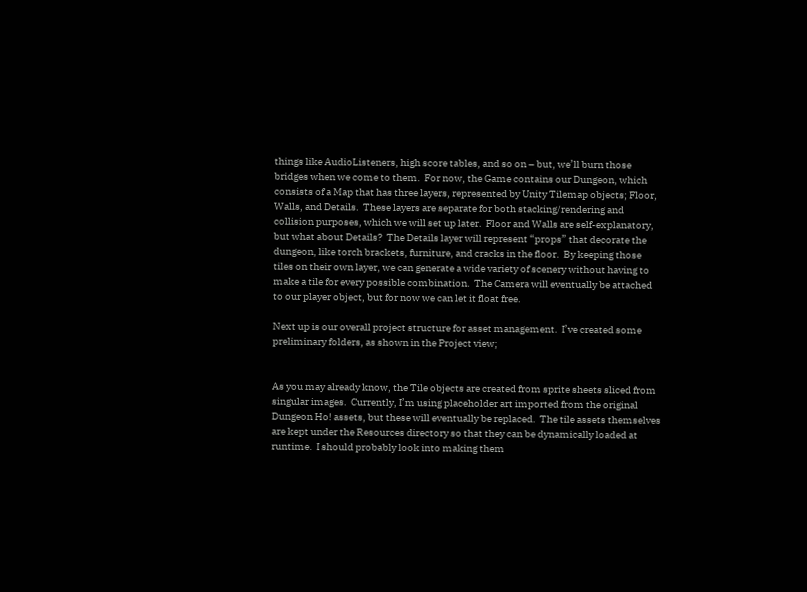things like AudioListeners, high score tables, and so on – but, we’ll burn those bridges when we come to them.  For now, the Game contains our Dungeon, which consists of a Map that has three layers, represented by Unity Tilemap objects; Floor, Walls, and Details.  These layers are separate for both stacking/rendering and collision purposes, which we will set up later.  Floor and Walls are self-explanatory, but what about Details?  The Details layer will represent “props” that decorate the dungeon, like torch brackets, furniture, and cracks in the floor.  By keeping those tiles on their own layer, we can generate a wide variety of scenery without having to make a tile for every possible combination.  The Camera will eventually be attached to our player object, but for now we can let it float free.

Next up is our overall project structure for asset management.  I’ve created some preliminary folders, as shown in the Project view;


As you may already know, the Tile objects are created from sprite sheets sliced from singular images.  Currently, I’m using placeholder art imported from the original Dungeon Ho! assets, but these will eventually be replaced.  The tile assets themselves are kept under the Resources directory so that they can be dynamically loaded at runtime.  I should probably look into making them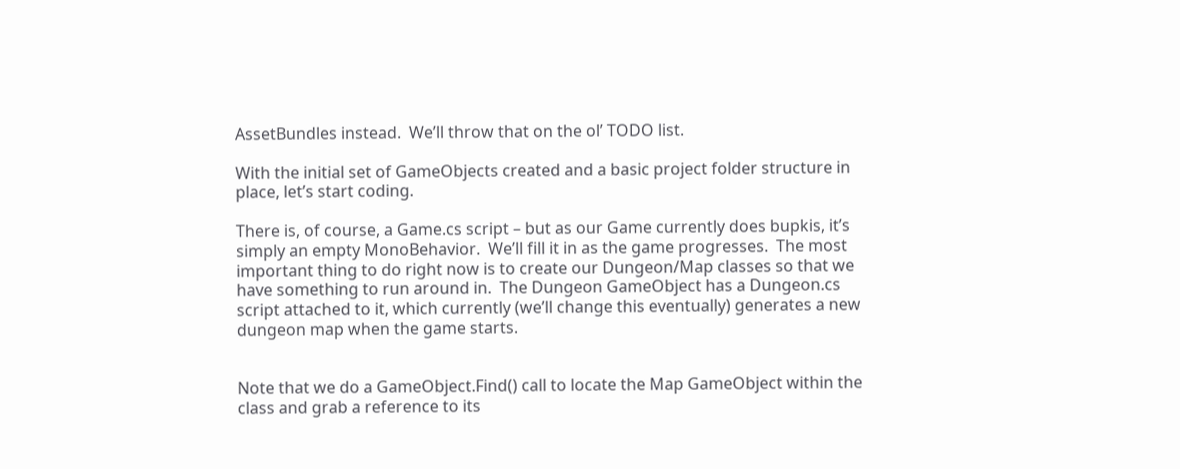AssetBundles instead.  We’ll throw that on the ol’ TODO list.

With the initial set of GameObjects created and a basic project folder structure in place, let’s start coding.

There is, of course, a Game.cs script – but as our Game currently does bupkis, it’s simply an empty MonoBehavior.  We’ll fill it in as the game progresses.  The most important thing to do right now is to create our Dungeon/Map classes so that we have something to run around in.  The Dungeon GameObject has a Dungeon.cs script attached to it, which currently (we’ll change this eventually) generates a new dungeon map when the game starts.


Note that we do a GameObject.Find() call to locate the Map GameObject within the class and grab a reference to its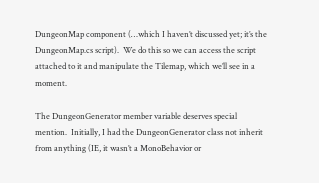DungeonMap component (…which I haven’t discussed yet; it’s the DungeonMap.cs script).  We do this so we can access the script attached to it and manipulate the Tilemap, which we’ll see in a moment.

The DungeonGenerator member variable deserves special mention.  Initially, I had the DungeonGenerator class not inherit from anything (IE, it wasn’t a MonoBehavior or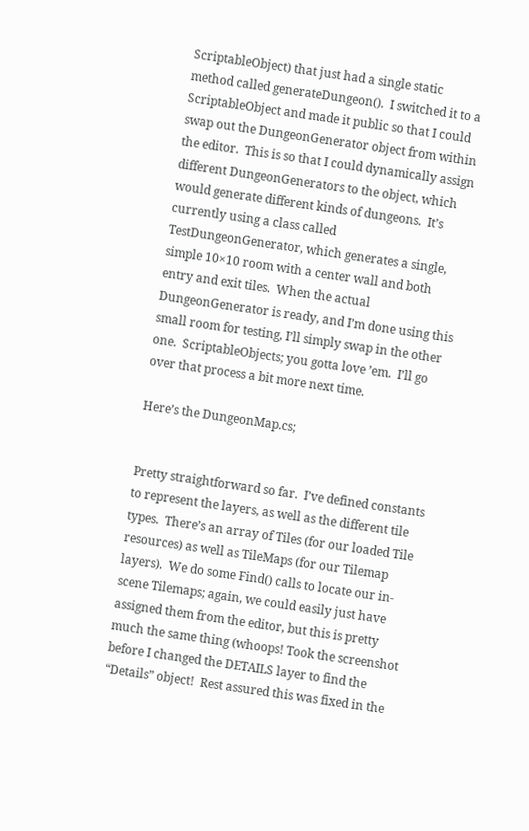ScriptableObject) that just had a single static method called generateDungeon().  I switched it to a ScriptableObject and made it public so that I could swap out the DungeonGenerator object from within the editor.  This is so that I could dynamically assign different DungeonGenerators to the object, which would generate different kinds of dungeons.  It’s currently using a class called TestDungeonGenerator, which generates a single, simple 10×10 room with a center wall and both entry and exit tiles.  When the actual DungeonGenerator is ready, and I’m done using this small room for testing, I’ll simply swap in the other one.  ScriptableObjects; you gotta love ’em.  I’ll go over that process a bit more next time.

Here’s the DungeonMap.cs;


Pretty straightforward so far.  I’ve defined constants to represent the layers, as well as the different tile types.  There’s an array of Tiles (for our loaded Tile resources) as well as TileMaps (for our Tilemap layers).  We do some Find() calls to locate our in-scene Tilemaps; again, we could easily just have assigned them from the editor, but this is pretty much the same thing (whoops! Took the screenshot before I changed the DETAILS layer to find the “Details” object!  Rest assured this was fixed in the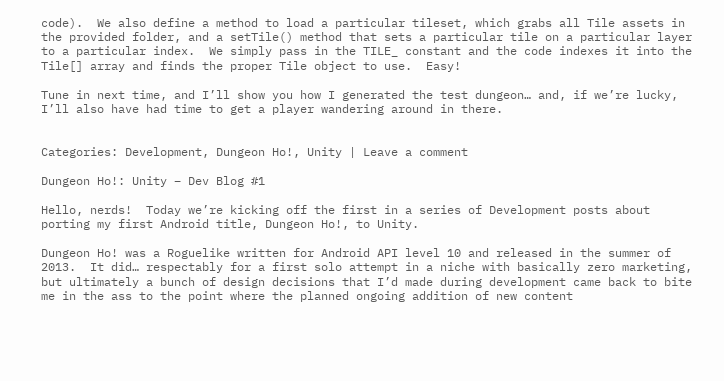code).  We also define a method to load a particular tileset, which grabs all Tile assets in the provided folder, and a setTile() method that sets a particular tile on a particular layer to a particular index.  We simply pass in the TILE_ constant and the code indexes it into the Tile[] array and finds the proper Tile object to use.  Easy!

Tune in next time, and I’ll show you how I generated the test dungeon… and, if we’re lucky, I’ll also have had time to get a player wandering around in there.


Categories: Development, Dungeon Ho!, Unity | Leave a comment

Dungeon Ho!: Unity – Dev Blog #1

Hello, nerds!  Today we’re kicking off the first in a series of Development posts about porting my first Android title, Dungeon Ho!, to Unity.

Dungeon Ho! was a Roguelike written for Android API level 10 and released in the summer of 2013.  It did… respectably for a first solo attempt in a niche with basically zero marketing, but ultimately a bunch of design decisions that I’d made during development came back to bite me in the ass to the point where the planned ongoing addition of new content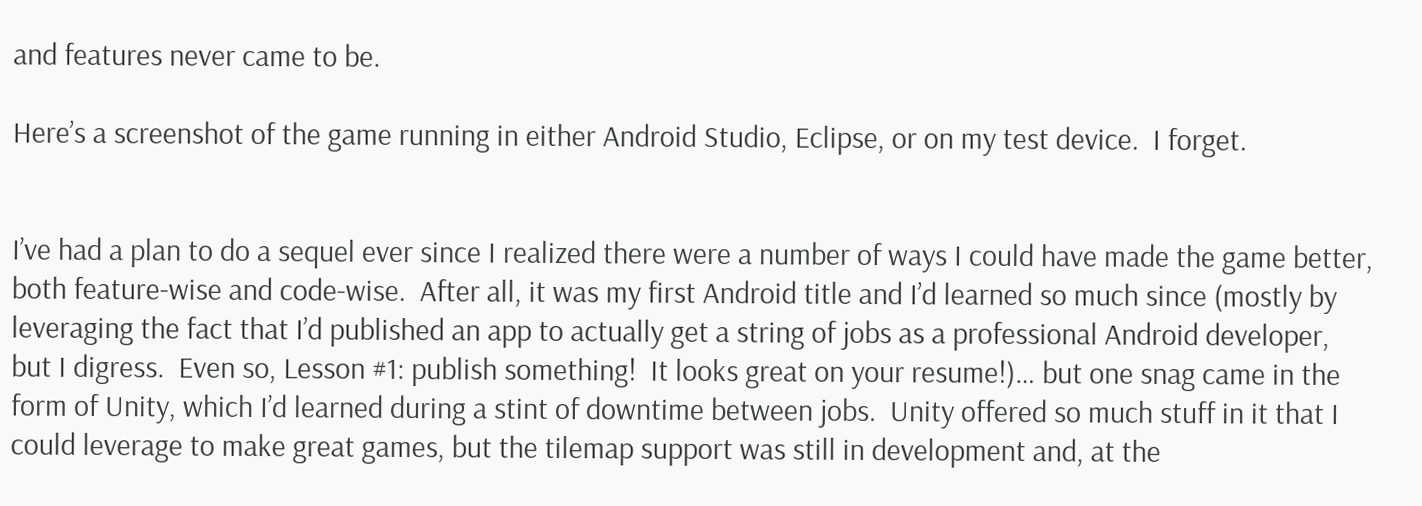and features never came to be.

Here’s a screenshot of the game running in either Android Studio, Eclipse, or on my test device.  I forget.


I’ve had a plan to do a sequel ever since I realized there were a number of ways I could have made the game better, both feature-wise and code-wise.  After all, it was my first Android title and I’d learned so much since (mostly by leveraging the fact that I’d published an app to actually get a string of jobs as a professional Android developer, but I digress.  Even so, Lesson #1: publish something!  It looks great on your resume!)… but one snag came in the form of Unity, which I’d learned during a stint of downtime between jobs.  Unity offered so much stuff in it that I could leverage to make great games, but the tilemap support was still in development and, at the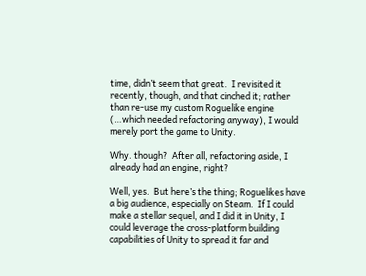time, didn’t seem that great.  I revisited it recently, though, and that cinched it; rather than re-use my custom Roguelike engine (…which needed refactoring anyway), I would merely port the game to Unity.

Why. though?  After all, refactoring aside, I already had an engine, right?

Well, yes.  But here’s the thing; Roguelikes have a big audience, especially on Steam.  If I could make a stellar sequel, and I did it in Unity, I could leverage the cross-platform building capabilities of Unity to spread it far and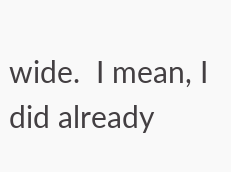wide.  I mean, I did already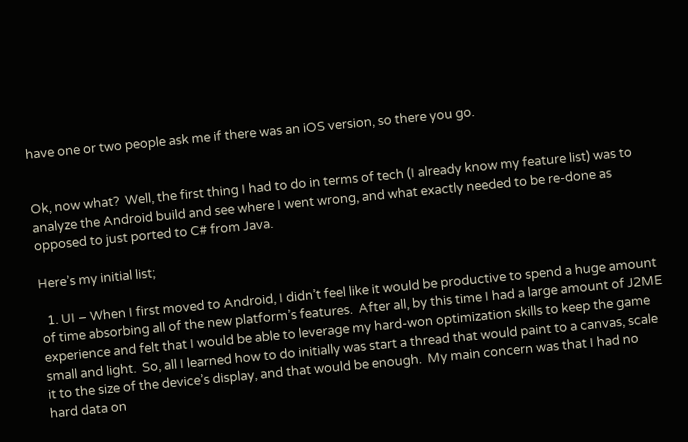have one or two people ask me if there was an iOS version, so there you go.


Ok, now what?  Well, the first thing I had to do in terms of tech (I already know my feature list) was to analyze the Android build and see where I went wrong, and what exactly needed to be re-done as opposed to just ported to C# from Java.

Here’s my initial list;

  1. UI – When I first moved to Android, I didn’t feel like it would be productive to spend a huge amount of time absorbing all of the new platform’s features.  After all, by this time I had a large amount of J2ME experience and felt that I would be able to leverage my hard-won optimization skills to keep the game small and light.  So, all I learned how to do initially was start a thread that would paint to a canvas, scale it to the size of the device’s display, and that would be enough.  My main concern was that I had no hard data on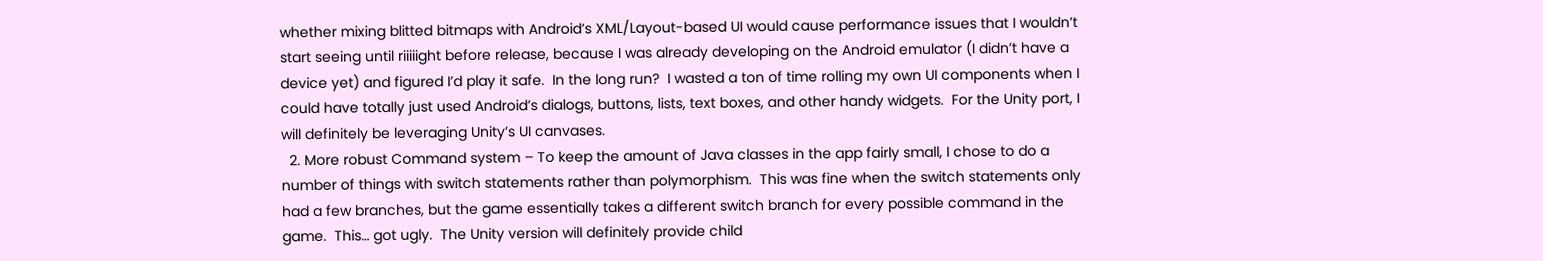whether mixing blitted bitmaps with Android’s XML/Layout-based UI would cause performance issues that I wouldn’t start seeing until riiiiight before release, because I was already developing on the Android emulator (I didn’t have a device yet) and figured I’d play it safe.  In the long run?  I wasted a ton of time rolling my own UI components when I could have totally just used Android’s dialogs, buttons, lists, text boxes, and other handy widgets.  For the Unity port, I will definitely be leveraging Unity’s UI canvases.
  2. More robust Command system – To keep the amount of Java classes in the app fairly small, I chose to do a number of things with switch statements rather than polymorphism.  This was fine when the switch statements only had a few branches, but the game essentially takes a different switch branch for every possible command in the game.  This… got ugly.  The Unity version will definitely provide child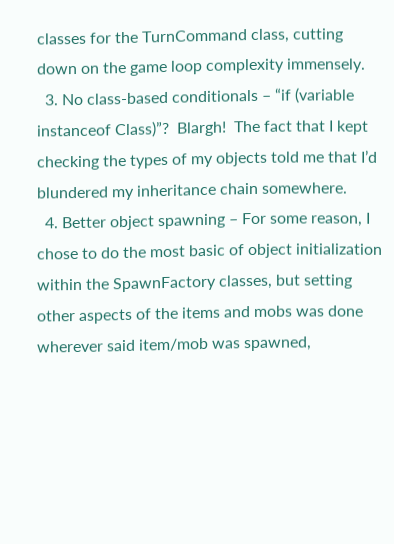classes for the TurnCommand class, cutting down on the game loop complexity immensely.
  3. No class-based conditionals – “if (variable instanceof Class)”?  Blargh!  The fact that I kept checking the types of my objects told me that I’d blundered my inheritance chain somewhere.
  4. Better object spawning – For some reason, I chose to do the most basic of object initialization within the SpawnFactory classes, but setting other aspects of the items and mobs was done wherever said item/mob was spawned,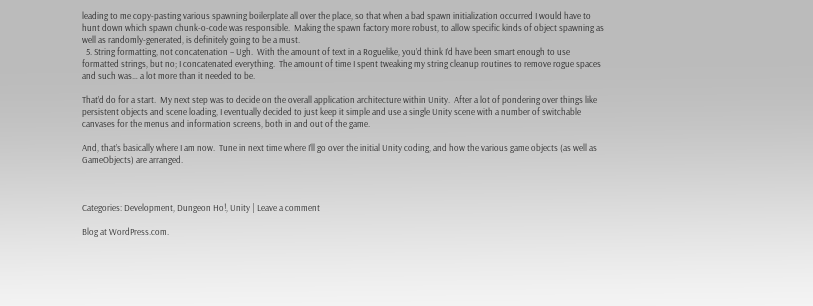leading to me copy-pasting various spawning boilerplate all over the place, so that when a bad spawn initialization occurred I would have to hunt down which spawn chunk-o-code was responsible.  Making the spawn factory more robust, to allow specific kinds of object spawning as well as randomly-generated, is definitely going to be a must.
  5. String formatting, not concatenation – Ugh.  With the amount of text in a Roguelike, you’d think I’d have been smart enough to use formatted strings, but no; I concatenated everything.  The amount of time I spent tweaking my string cleanup routines to remove rogue spaces and such was… a lot more than it needed to be.

That’d do for a start.  My next step was to decide on the overall application architecture within Unity.  After a lot of pondering over things like persistent objects and scene loading, I eventually decided to just keep it simple and use a single Unity scene with a number of switchable canvases for the menus and information screens, both in and out of the game.

And, that’s basically where I am now.  Tune in next time where I’ll go over the initial Unity coding, and how the various game objects (as well as GameObjects) are arranged.



Categories: Development, Dungeon Ho!, Unity | Leave a comment

Blog at WordPress.com.